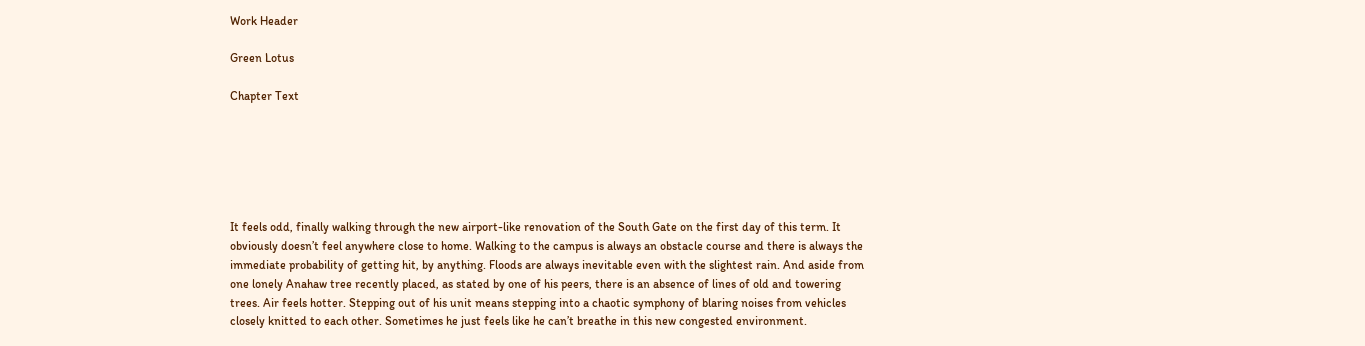Work Header

Green Lotus

Chapter Text






It feels odd, finally walking through the new airport-like renovation of the South Gate on the first day of this term. It obviously doesn’t feel anywhere close to home. Walking to the campus is always an obstacle course and there is always the immediate probability of getting hit, by anything. Floods are always inevitable even with the slightest rain. And aside from one lonely Anahaw tree recently placed, as stated by one of his peers, there is an absence of lines of old and towering trees. Air feels hotter. Stepping out of his unit means stepping into a chaotic symphony of blaring noises from vehicles closely knitted to each other. Sometimes he just feels like he can’t breathe in this new congested environment.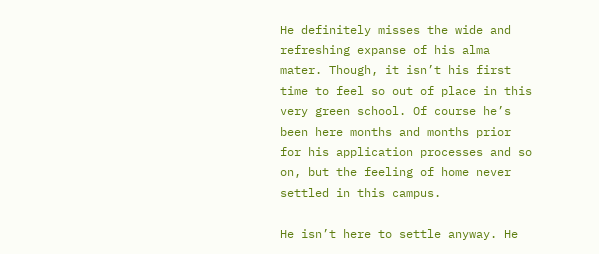He definitely misses the wide and refreshing expanse of his alma mater. Though, it isn’t his first time to feel so out of place in this very green school. Of course he’s been here months and months prior for his application processes and so on, but the feeling of home never settled in this campus.

He isn’t here to settle anyway. He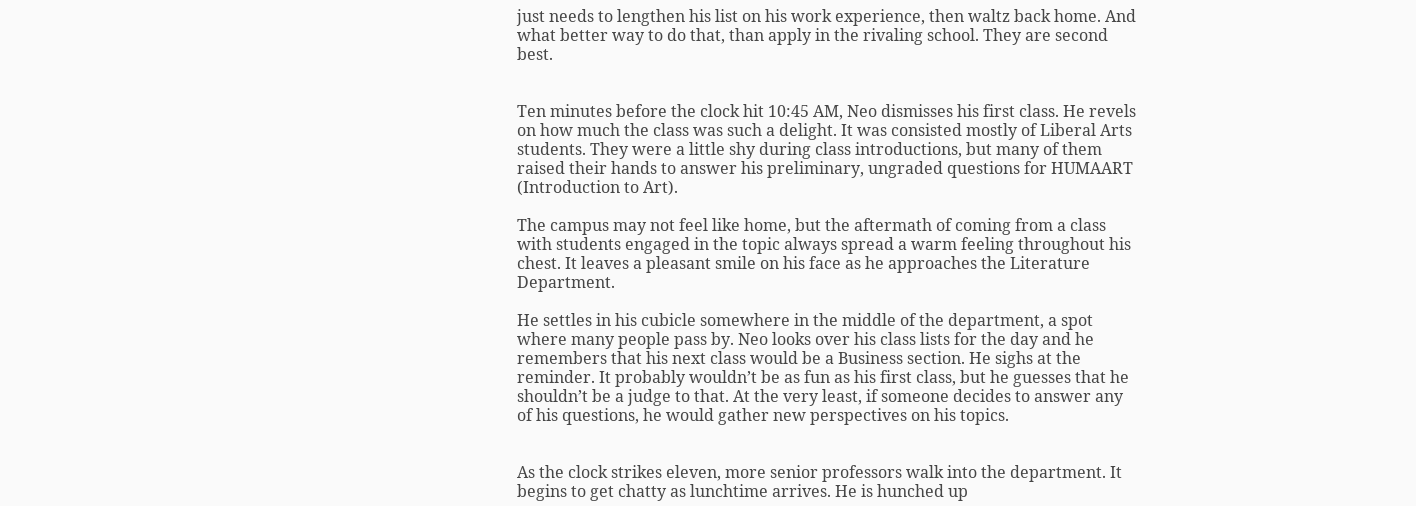just needs to lengthen his list on his work experience, then waltz back home. And what better way to do that, than apply in the rivaling school. They are second best.


Ten minutes before the clock hit 10:45 AM, Neo dismisses his first class. He revels on how much the class was such a delight. It was consisted mostly of Liberal Arts students. They were a little shy during class introductions, but many of them raised their hands to answer his preliminary, ungraded questions for HUMAART (Introduction to Art).

The campus may not feel like home, but the aftermath of coming from a class with students engaged in the topic always spread a warm feeling throughout his chest. It leaves a pleasant smile on his face as he approaches the Literature Department.

He settles in his cubicle somewhere in the middle of the department, a spot where many people pass by. Neo looks over his class lists for the day and he remembers that his next class would be a Business section. He sighs at the reminder. It probably wouldn’t be as fun as his first class, but he guesses that he shouldn’t be a judge to that. At the very least, if someone decides to answer any of his questions, he would gather new perspectives on his topics.


As the clock strikes eleven, more senior professors walk into the department. It begins to get chatty as lunchtime arrives. He is hunched up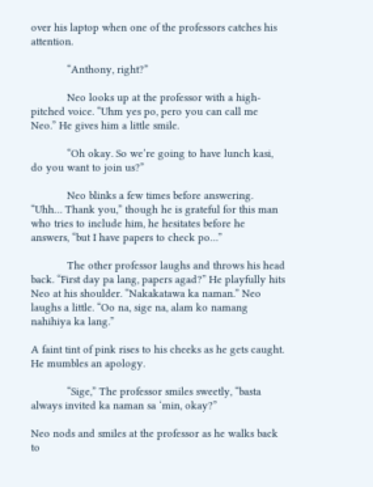over his laptop when one of the professors catches his attention.

            “Anthony, right?”

            Neo looks up at the professor with a high-pitched voice. “Uhm yes po, pero you can call me Neo.” He gives him a little smile.

            “Oh okay. So we’re going to have lunch kasi, do you want to join us?”

            Neo blinks a few times before answering. “Uhh… Thank you,” though he is grateful for this man who tries to include him, he hesitates before he answers, “but I have papers to check po…”

            The other professor laughs and throws his head back. “First day pa lang, papers agad?” He playfully hits Neo at his shoulder. “Nakakatawa ka naman.” Neo laughs a little. “Oo na, sige na, alam ko namang nahihiya ka lang.”

A faint tint of pink rises to his cheeks as he gets caught. He mumbles an apology.

            “Sige,” The professor smiles sweetly, “basta always invited ka naman sa ‘min, okay?”

Neo nods and smiles at the professor as he walks back to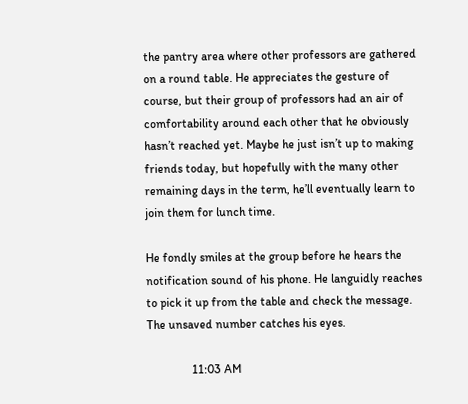the pantry area where other professors are gathered on a round table. He appreciates the gesture of course, but their group of professors had an air of comfortability around each other that he obviously hasn’t reached yet. Maybe he just isn’t up to making friends today, but hopefully with the many other remaining days in the term, he’ll eventually learn to join them for lunch time.

He fondly smiles at the group before he hears the notification sound of his phone. He languidly reaches to pick it up from the table and check the message. The unsaved number catches his eyes.

               11:03 AM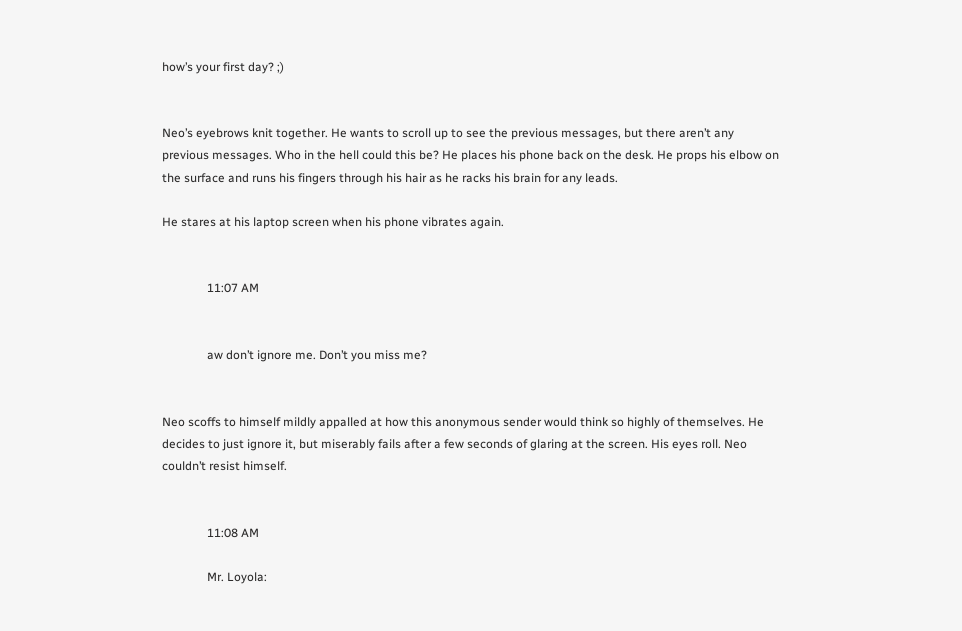how’s your first day? ;)


Neo’s eyebrows knit together. He wants to scroll up to see the previous messages, but there aren’t any previous messages. Who in the hell could this be? He places his phone back on the desk. He props his elbow on the surface and runs his fingers through his hair as he racks his brain for any leads.

He stares at his laptop screen when his phone vibrates again.


               11:07 AM


               aw don’t ignore me. Don’t you miss me?


Neo scoffs to himself mildly appalled at how this anonymous sender would think so highly of themselves. He decides to just ignore it, but miserably fails after a few seconds of glaring at the screen. His eyes roll. Neo couldn’t resist himself.


               11:08 AM

               Mr. Loyola: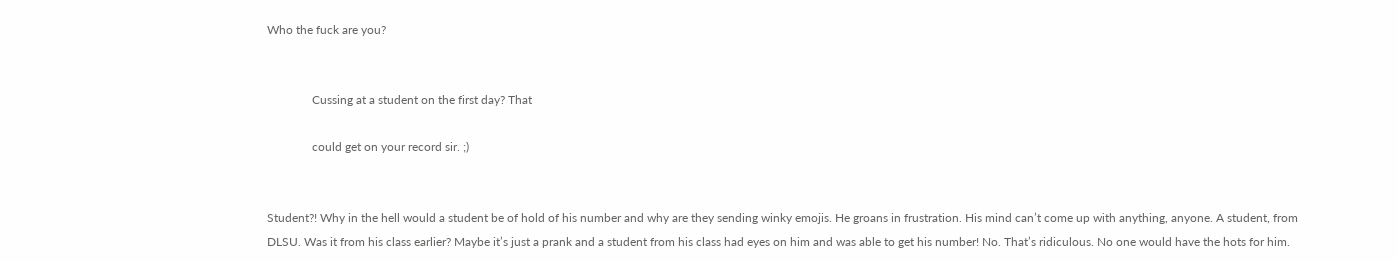Who the fuck are you?


               Cussing at a student on the first day? That

               could get on your record sir. ;)


Student?! Why in the hell would a student be of hold of his number and why are they sending winky emojis. He groans in frustration. His mind can’t come up with anything, anyone. A student, from DLSU. Was it from his class earlier? Maybe it’s just a prank and a student from his class had eyes on him and was able to get his number! No. That’s ridiculous. No one would have the hots for him.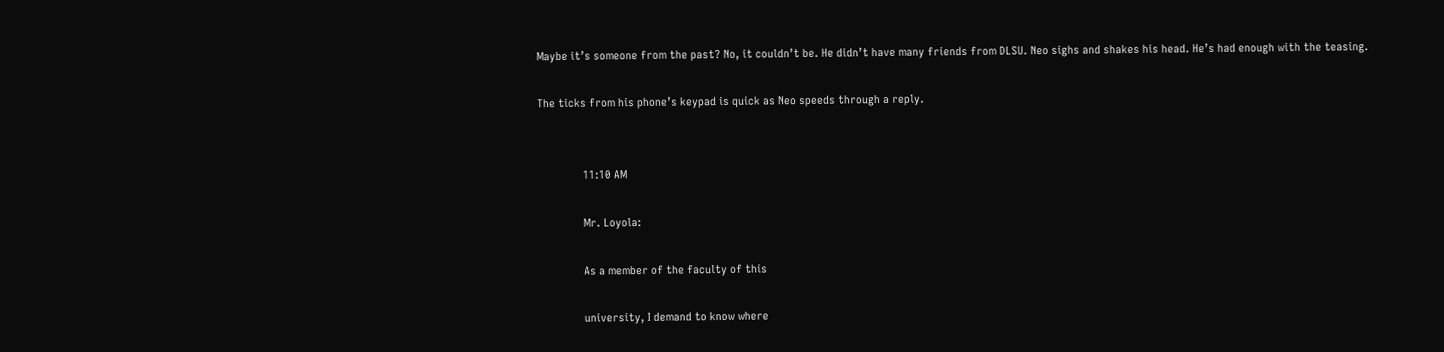Maybe it’s someone from the past? No, it couldn’t be. He didn’t have many friends from DLSU. Neo sighs and shakes his head. He’s had enough with the teasing.

The ticks from his phone’s keypad is quick as Neo speeds through a reply.


               11:10 AM

               Mr. Loyola:

               As a member of the faculty of this

               university, I demand to know where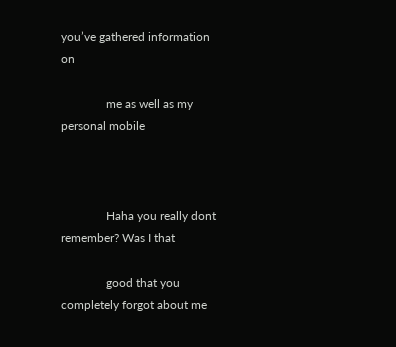you’ve gathered information on

               me as well as my personal mobile



               Haha you really dont remember? Was I that

               good that you completely forgot about me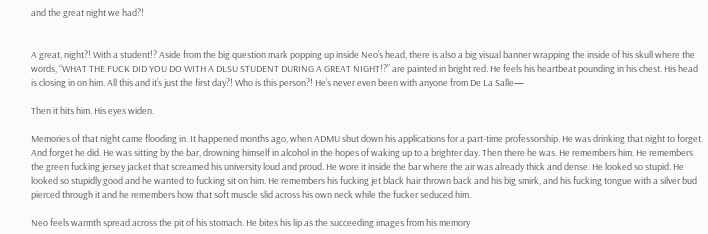and the great night we had?!


A great, night?! With a student!? Aside from the big question mark popping up inside Neo’s head, there is also a big visual banner wrapping the inside of his skull where the words, “WHAT THE FUCK DID YOU DO WITH A DLSU STUDENT DURING A GREAT NIGHT!?” are painted in bright red. He feels his heartbeat pounding in his chest. His head is closing in on him. All this and it’s just the first day?! Who is this person?! He’s never even been with anyone from De La Salle—

Then it hits him. His eyes widen.

Memories of that night came flooding in. It happened months ago, when ADMU shut down his applications for a part-time professorship. He was drinking that night to forget. And forget he did. He was sitting by the bar, drowning himself in alcohol in the hopes of waking up to a brighter day. Then there he was. He remembers him. He remembers the green fucking jersey jacket that screamed his university loud and proud. He wore it inside the bar where the air was already thick and dense. He looked so stupid. He looked so stupidly good and he wanted to fucking sit on him. He remembers his fucking jet black hair thrown back and his big smirk, and his fucking tongue with a silver bud pierced through it and he remembers how that soft muscle slid across his own neck while the fucker seduced him.

Neo feels warmth spread across the pit of his stomach. He bites his lip as the succeeding images from his memory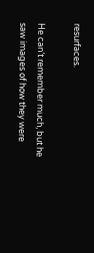resurfaces.

He can’t remember much, but he saw images of how they were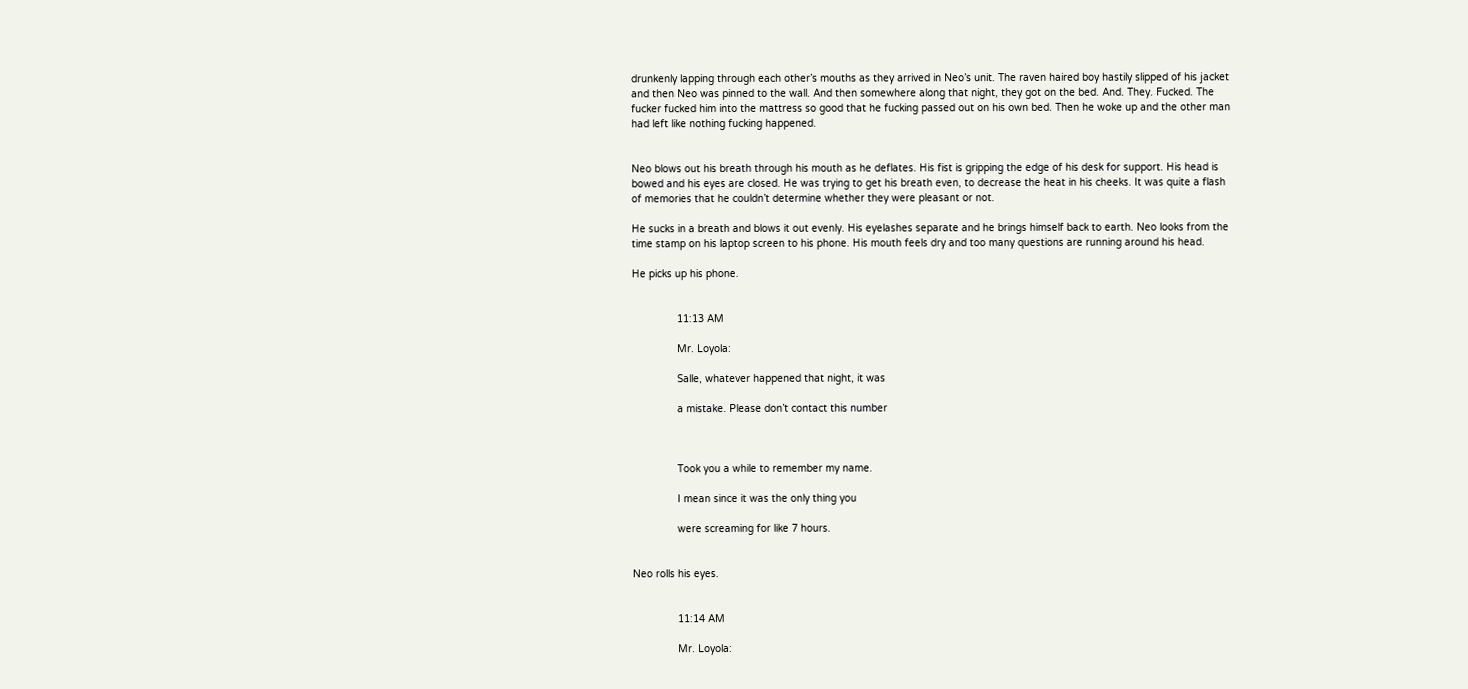drunkenly lapping through each other’s mouths as they arrived in Neo’s unit. The raven haired boy hastily slipped of his jacket and then Neo was pinned to the wall. And then somewhere along that night, they got on the bed. And. They. Fucked. The fucker fucked him into the mattress so good that he fucking passed out on his own bed. Then he woke up and the other man had left like nothing fucking happened.


Neo blows out his breath through his mouth as he deflates. His fist is gripping the edge of his desk for support. His head is bowed and his eyes are closed. He was trying to get his breath even, to decrease the heat in his cheeks. It was quite a flash of memories that he couldn’t determine whether they were pleasant or not.

He sucks in a breath and blows it out evenly. His eyelashes separate and he brings himself back to earth. Neo looks from the time stamp on his laptop screen to his phone. His mouth feels dry and too many questions are running around his head.

He picks up his phone.


               11:13 AM

               Mr. Loyola:

               Salle, whatever happened that night, it was

               a mistake. Please don’t contact this number



               Took you a while to remember my name.

               I mean since it was the only thing you

               were screaming for like 7 hours.


Neo rolls his eyes.


               11:14 AM

               Mr. Loyola: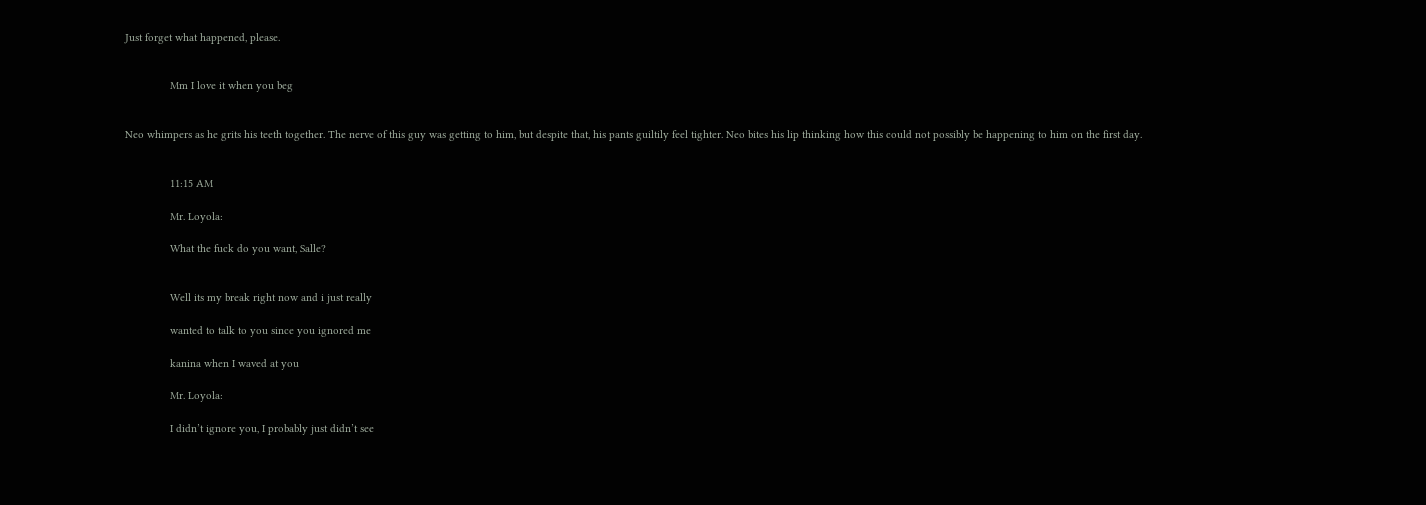Just forget what happened, please.


               Mm I love it when you beg


Neo whimpers as he grits his teeth together. The nerve of this guy was getting to him, but despite that, his pants guiltily feel tighter. Neo bites his lip thinking how this could not possibly be happening to him on the first day.


               11:15 AM

               Mr. Loyola:

               What the fuck do you want, Salle?


               Well its my break right now and i just really

               wanted to talk to you since you ignored me

               kanina when I waved at you

               Mr. Loyola:

               I didn’t ignore you, I probably just didn’t see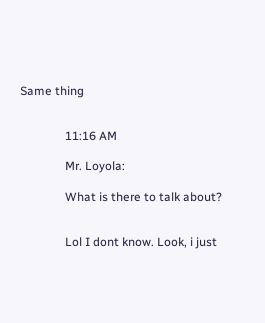Same thing


               11:16 AM

               Mr. Loyola:

               What is there to talk about?


               Lol I dont know. Look, i just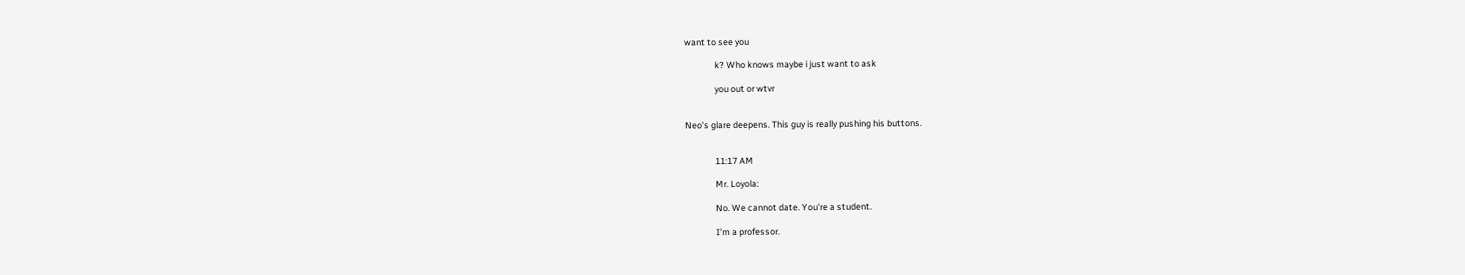want to see you

               k? Who knows maybe i just want to ask

               you out or wtvr


Neo’s glare deepens. This guy is really pushing his buttons.


               11:17 AM

               Mr. Loyola:

               No. We cannot date. You’re a student.

               I’m a professor.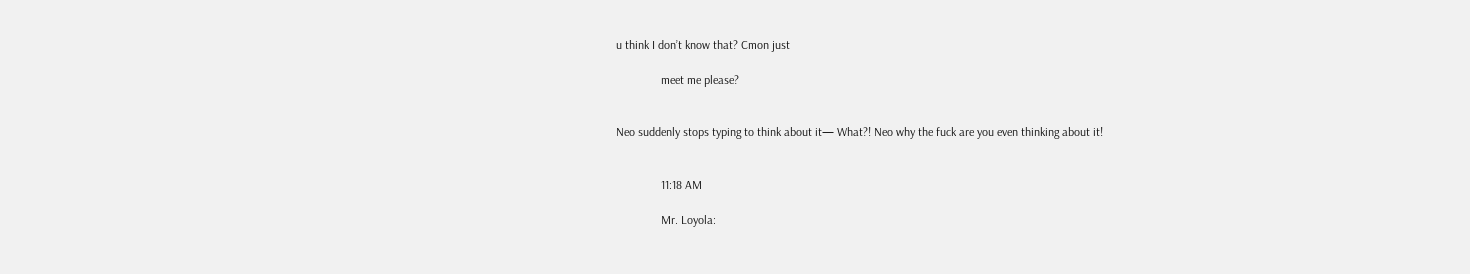u think I don’t know that? Cmon just

               meet me please?


Neo suddenly stops typing to think about it— What?! Neo why the fuck are you even thinking about it!


               11:18 AM

               Mr. Loyola: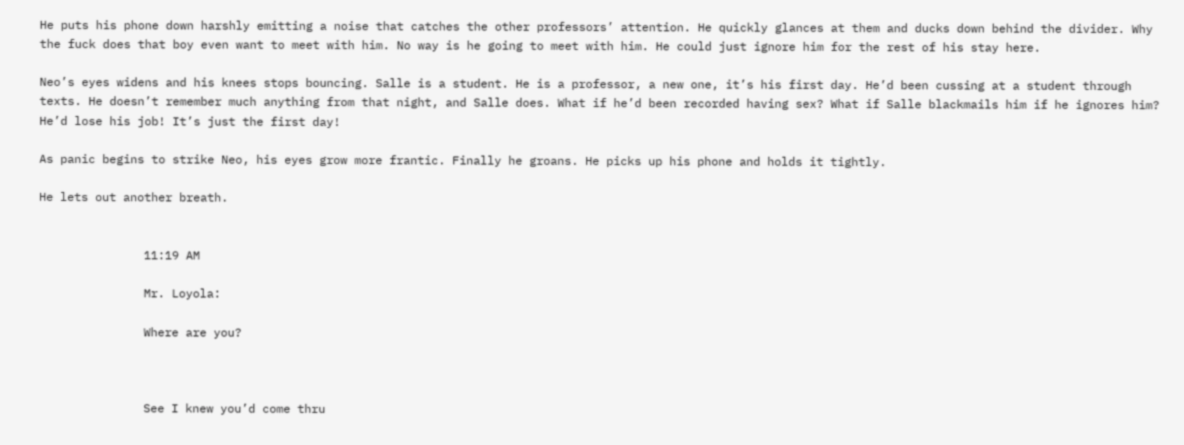He puts his phone down harshly emitting a noise that catches the other professors’ attention. He quickly glances at them and ducks down behind the divider. Why the fuck does that boy even want to meet with him. No way is he going to meet with him. He could just ignore him for the rest of his stay here.

Neo’s eyes widens and his knees stops bouncing. Salle is a student. He is a professor, a new one, it’s his first day. He’d been cussing at a student through texts. He doesn’t remember much anything from that night, and Salle does. What if he’d been recorded having sex? What if Salle blackmails him if he ignores him? He’d lose his job! It’s just the first day!

As panic begins to strike Neo, his eyes grow more frantic. Finally he groans. He picks up his phone and holds it tightly.

He lets out another breath.


               11:19 AM

               Mr. Loyola:

               Where are you?



               See I knew you’d come thru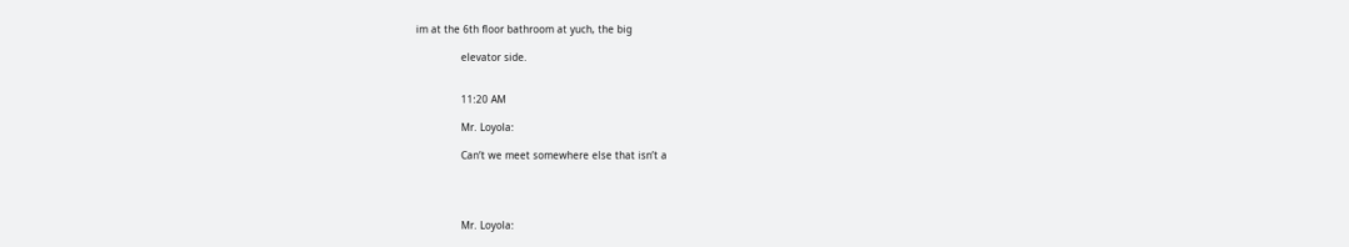im at the 6th floor bathroom at yuch, the big

               elevator side.


               11:20 AM

               Mr. Loyola:

               Can’t we meet somewhere else that isn’t a




               Mr. Loyola: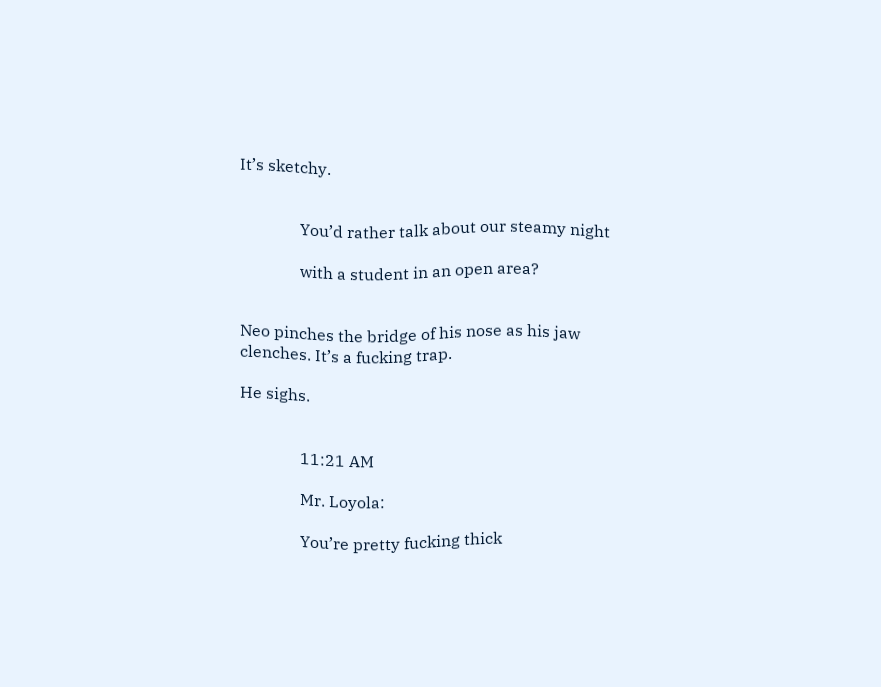It’s sketchy.


               You’d rather talk about our steamy night

               with a student in an open area?


Neo pinches the bridge of his nose as his jaw clenches. It’s a fucking trap.

He sighs.


               11:21 AM

               Mr. Loyola:

               You’re pretty fucking thick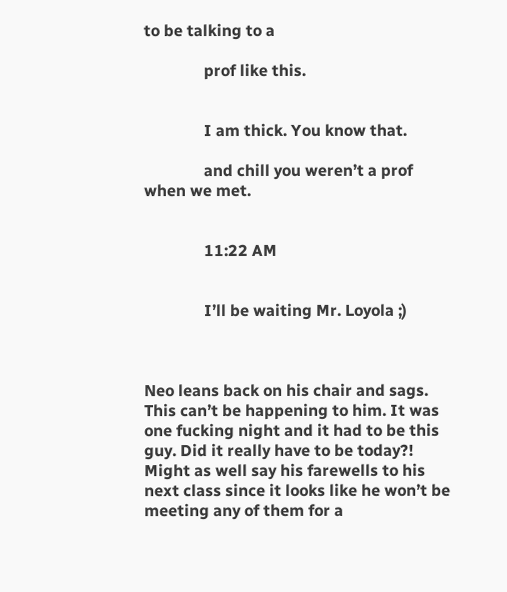to be talking to a

               prof like this.


               I am thick. You know that.

               and chill you weren’t a prof when we met.


               11:22 AM


               I’ll be waiting Mr. Loyola ;)



Neo leans back on his chair and sags. This can’t be happening to him. It was one fucking night and it had to be this guy. Did it really have to be today?! Might as well say his farewells to his next class since it looks like he won’t be meeting any of them for a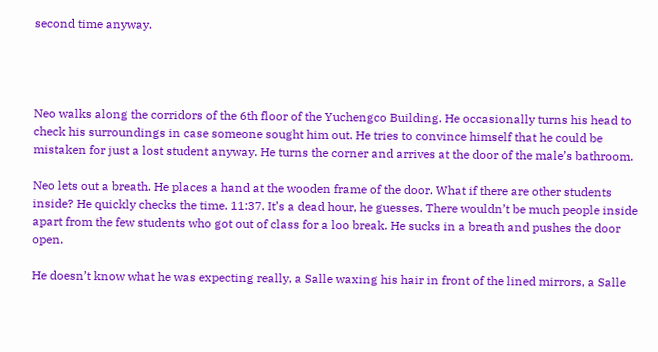second time anyway.




Neo walks along the corridors of the 6th floor of the Yuchengco Building. He occasionally turns his head to check his surroundings in case someone sought him out. He tries to convince himself that he could be mistaken for just a lost student anyway. He turns the corner and arrives at the door of the male’s bathroom.

Neo lets out a breath. He places a hand at the wooden frame of the door. What if there are other students inside? He quickly checks the time. 11:37. It’s a dead hour, he guesses. There wouldn’t be much people inside apart from the few students who got out of class for a loo break. He sucks in a breath and pushes the door open.

He doesn’t know what he was expecting really, a Salle waxing his hair in front of the lined mirrors, a Salle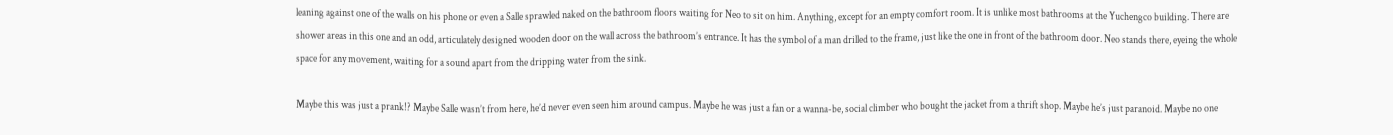leaning against one of the walls on his phone or even a Salle sprawled naked on the bathroom floors waiting for Neo to sit on him. Anything, except for an empty comfort room. It is unlike most bathrooms at the Yuchengco building. There are shower areas in this one and an odd, articulately designed wooden door on the wall across the bathroom’s entrance. It has the symbol of a man drilled to the frame, just like the one in front of the bathroom door. Neo stands there, eyeing the whole space for any movement, waiting for a sound apart from the dripping water from the sink.

Maybe this was just a prank!? Maybe Salle wasn’t from here, he’d never even seen him around campus. Maybe he was just a fan or a wanna-be, social climber who bought the jacket from a thrift shop. Maybe he’s just paranoid. Maybe no one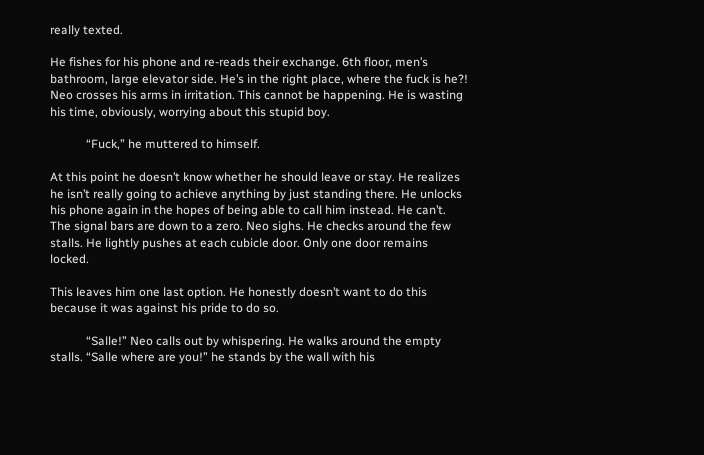really texted.

He fishes for his phone and re-reads their exchange. 6th floor, men’s bathroom, large elevator side. He’s in the right place, where the fuck is he?! Neo crosses his arms in irritation. This cannot be happening. He is wasting his time, obviously, worrying about this stupid boy.

            “Fuck,” he muttered to himself.

At this point he doesn’t know whether he should leave or stay. He realizes he isn’t really going to achieve anything by just standing there. He unlocks his phone again in the hopes of being able to call him instead. He can’t. The signal bars are down to a zero. Neo sighs. He checks around the few stalls. He lightly pushes at each cubicle door. Only one door remains locked.

This leaves him one last option. He honestly doesn’t want to do this because it was against his pride to do so.

            “Salle!” Neo calls out by whispering. He walks around the empty stalls. “Salle where are you!” he stands by the wall with his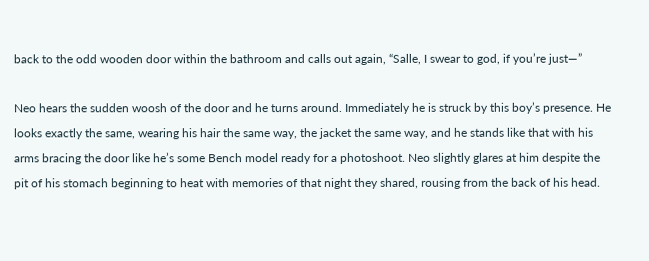back to the odd wooden door within the bathroom and calls out again, “Salle, I swear to god, if you’re just—”

Neo hears the sudden woosh of the door and he turns around. Immediately he is struck by this boy’s presence. He looks exactly the same, wearing his hair the same way, the jacket the same way, and he stands like that with his arms bracing the door like he’s some Bench model ready for a photoshoot. Neo slightly glares at him despite the pit of his stomach beginning to heat with memories of that night they shared, rousing from the back of his head.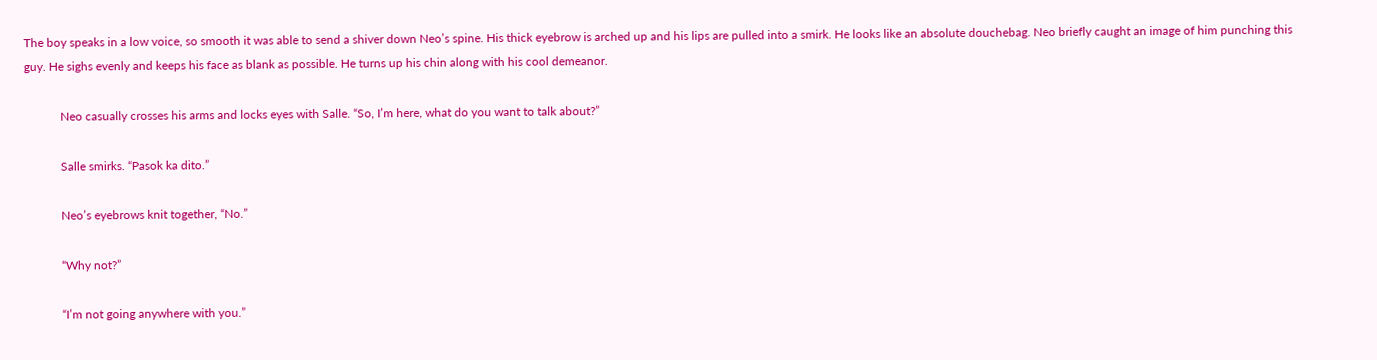The boy speaks in a low voice, so smooth it was able to send a shiver down Neo’s spine. His thick eyebrow is arched up and his lips are pulled into a smirk. He looks like an absolute douchebag. Neo briefly caught an image of him punching this guy. He sighs evenly and keeps his face as blank as possible. He turns up his chin along with his cool demeanor.

            Neo casually crosses his arms and locks eyes with Salle. “So, I’m here, what do you want to talk about?”

            Salle smirks. “Pasok ka dito.”

            Neo’s eyebrows knit together, “No.”

            “Why not?”

            “I’m not going anywhere with you.”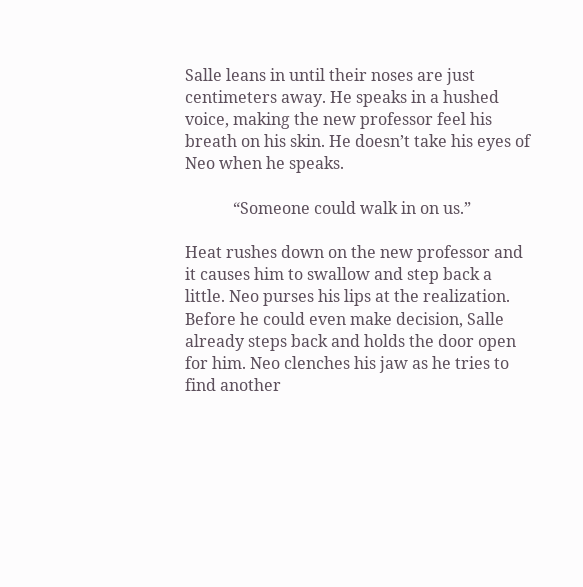Salle leans in until their noses are just centimeters away. He speaks in a hushed voice, making the new professor feel his breath on his skin. He doesn’t take his eyes of Neo when he speaks.

            “Someone could walk in on us.”

Heat rushes down on the new professor and it causes him to swallow and step back a little. Neo purses his lips at the realization. Before he could even make decision, Salle already steps back and holds the door open for him. Neo clenches his jaw as he tries to find another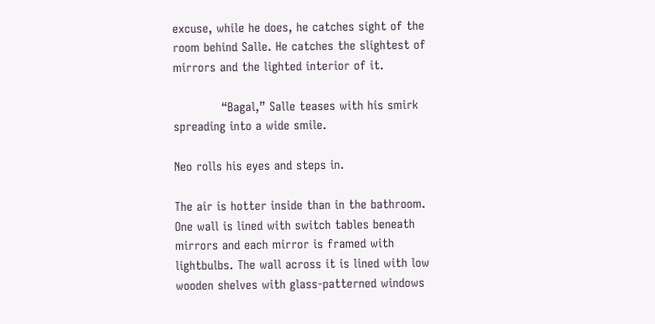excuse, while he does, he catches sight of the room behind Salle. He catches the slightest of mirrors and the lighted interior of it.

            “Bagal,” Salle teases with his smirk spreading into a wide smile.

Neo rolls his eyes and steps in.

The air is hotter inside than in the bathroom. One wall is lined with switch tables beneath mirrors and each mirror is framed with lightbulbs. The wall across it is lined with low wooden shelves with glass-patterned windows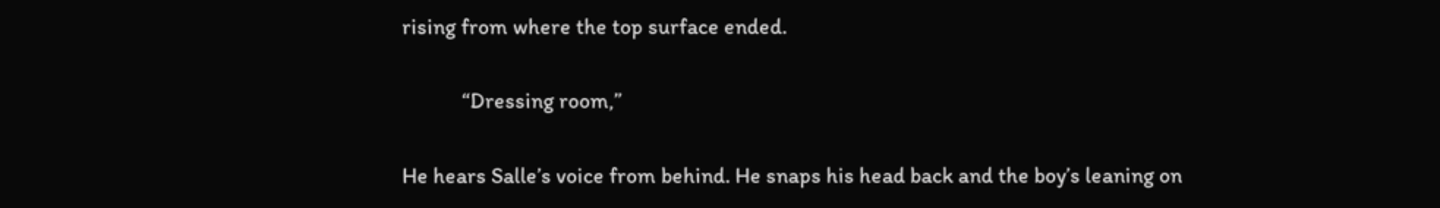rising from where the top surface ended.

            “Dressing room,”

He hears Salle’s voice from behind. He snaps his head back and the boy’s leaning on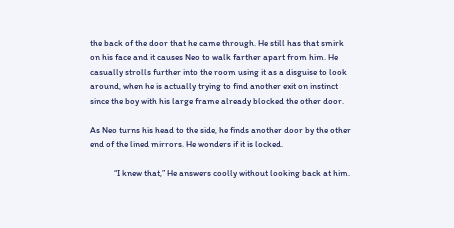the back of the door that he came through. He still has that smirk on his face and it causes Neo to walk farther apart from him. He casually strolls further into the room using it as a disguise to look around, when he is actually trying to find another exit on instinct since the boy with his large frame already blocked the other door.

As Neo turns his head to the side, he finds another door by the other end of the lined mirrors. He wonders if it is locked.

            “I knew that,” He answers coolly without looking back at him.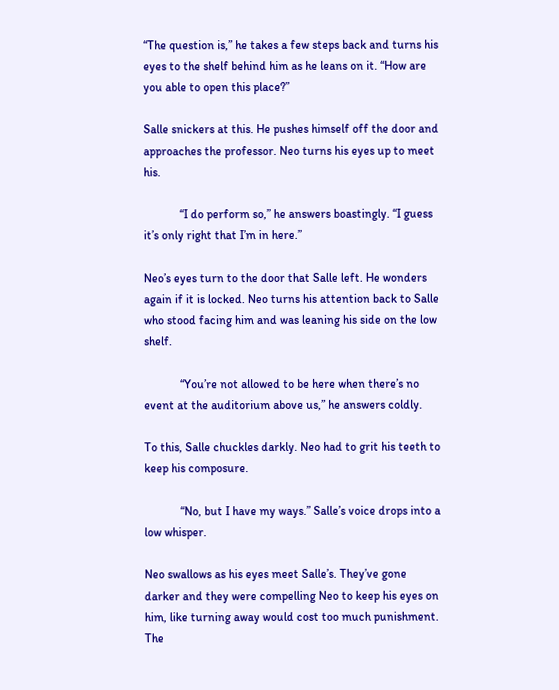“The question is,” he takes a few steps back and turns his eyes to the shelf behind him as he leans on it. “How are you able to open this place?”

Salle snickers at this. He pushes himself off the door and approaches the professor. Neo turns his eyes up to meet his.

            “I do perform so,” he answers boastingly. “I guess it’s only right that I’m in here.”

Neo’s eyes turn to the door that Salle left. He wonders again if it is locked. Neo turns his attention back to Salle who stood facing him and was leaning his side on the low shelf.

            “You’re not allowed to be here when there’s no event at the auditorium above us,” he answers coldly.

To this, Salle chuckles darkly. Neo had to grit his teeth to keep his composure.

            “No, but I have my ways.” Salle’s voice drops into a low whisper.

Neo swallows as his eyes meet Salle’s. They’ve gone darker and they were compelling Neo to keep his eyes on him, like turning away would cost too much punishment. The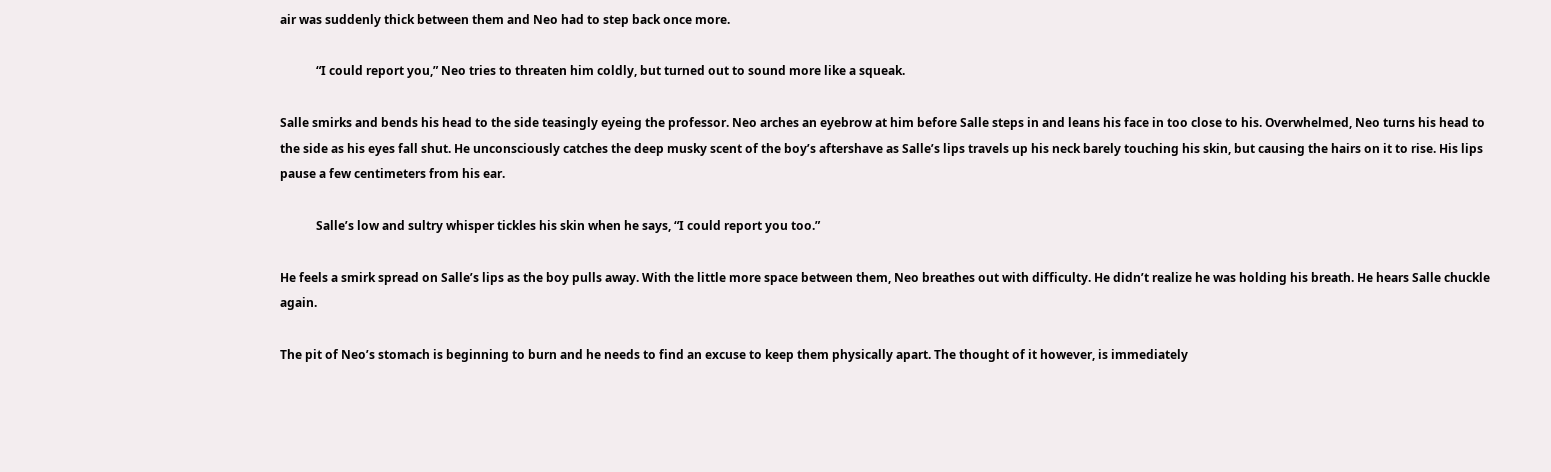air was suddenly thick between them and Neo had to step back once more.

            “I could report you,” Neo tries to threaten him coldly, but turned out to sound more like a squeak.

Salle smirks and bends his head to the side teasingly eyeing the professor. Neo arches an eyebrow at him before Salle steps in and leans his face in too close to his. Overwhelmed, Neo turns his head to the side as his eyes fall shut. He unconsciously catches the deep musky scent of the boy’s aftershave as Salle’s lips travels up his neck barely touching his skin, but causing the hairs on it to rise. His lips pause a few centimeters from his ear.

            Salle’s low and sultry whisper tickles his skin when he says, “I could report you too.”

He feels a smirk spread on Salle’s lips as the boy pulls away. With the little more space between them, Neo breathes out with difficulty. He didn’t realize he was holding his breath. He hears Salle chuckle again.

The pit of Neo’s stomach is beginning to burn and he needs to find an excuse to keep them physically apart. The thought of it however, is immediately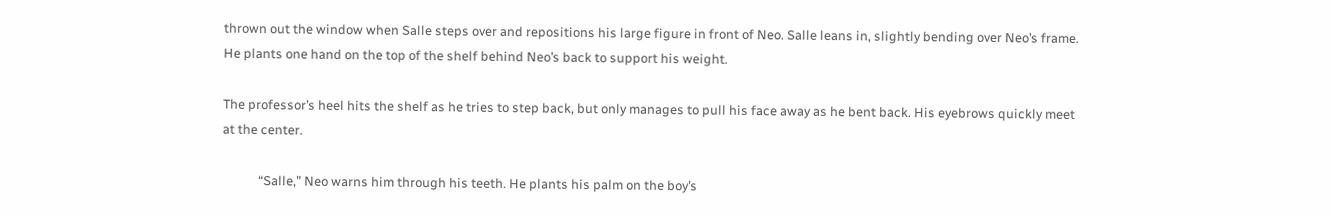thrown out the window when Salle steps over and repositions his large figure in front of Neo. Salle leans in, slightly bending over Neo’s frame. He plants one hand on the top of the shelf behind Neo’s back to support his weight.

The professor’s heel hits the shelf as he tries to step back, but only manages to pull his face away as he bent back. His eyebrows quickly meet at the center.

            “Salle,” Neo warns him through his teeth. He plants his palm on the boy’s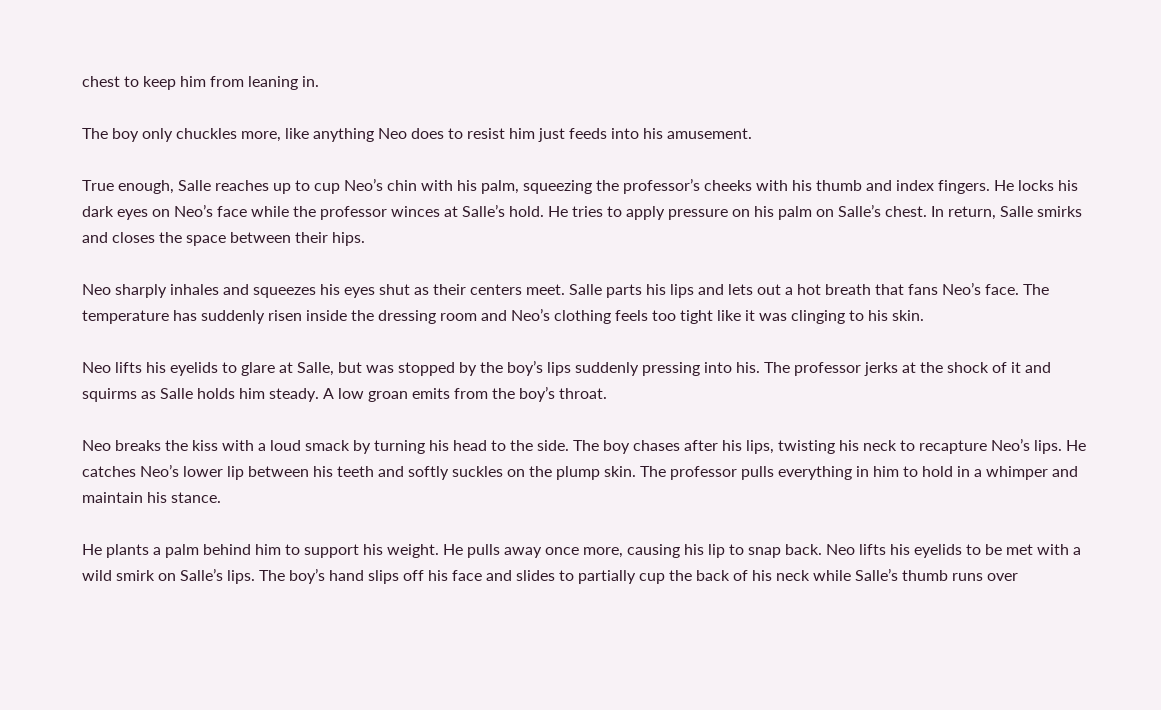chest to keep him from leaning in.

The boy only chuckles more, like anything Neo does to resist him just feeds into his amusement.

True enough, Salle reaches up to cup Neo’s chin with his palm, squeezing the professor’s cheeks with his thumb and index fingers. He locks his dark eyes on Neo’s face while the professor winces at Salle’s hold. He tries to apply pressure on his palm on Salle’s chest. In return, Salle smirks and closes the space between their hips.

Neo sharply inhales and squeezes his eyes shut as their centers meet. Salle parts his lips and lets out a hot breath that fans Neo’s face. The temperature has suddenly risen inside the dressing room and Neo’s clothing feels too tight like it was clinging to his skin.

Neo lifts his eyelids to glare at Salle, but was stopped by the boy’s lips suddenly pressing into his. The professor jerks at the shock of it and squirms as Salle holds him steady. A low groan emits from the boy’s throat.

Neo breaks the kiss with a loud smack by turning his head to the side. The boy chases after his lips, twisting his neck to recapture Neo’s lips. He catches Neo’s lower lip between his teeth and softly suckles on the plump skin. The professor pulls everything in him to hold in a whimper and maintain his stance.

He plants a palm behind him to support his weight. He pulls away once more, causing his lip to snap back. Neo lifts his eyelids to be met with a wild smirk on Salle’s lips. The boy’s hand slips off his face and slides to partially cup the back of his neck while Salle’s thumb runs over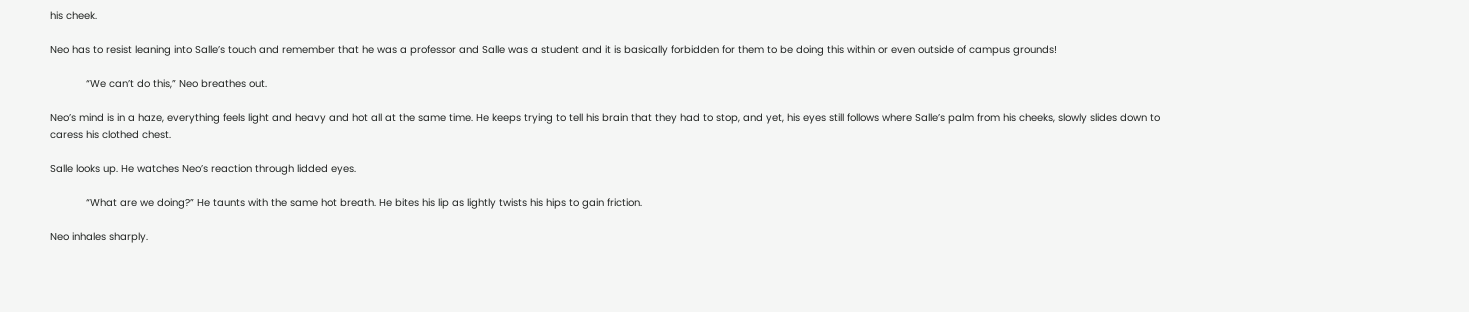his cheek.

Neo has to resist leaning into Salle’s touch and remember that he was a professor and Salle was a student and it is basically forbidden for them to be doing this within or even outside of campus grounds!

            “We can’t do this,” Neo breathes out.

Neo’s mind is in a haze, everything feels light and heavy and hot all at the same time. He keeps trying to tell his brain that they had to stop, and yet, his eyes still follows where Salle’s palm from his cheeks, slowly slides down to caress his clothed chest.

Salle looks up. He watches Neo’s reaction through lidded eyes.

            “What are we doing?” He taunts with the same hot breath. He bites his lip as lightly twists his hips to gain friction.

Neo inhales sharply.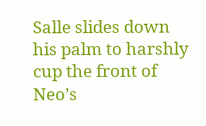Salle slides down his palm to harshly cup the front of Neo’s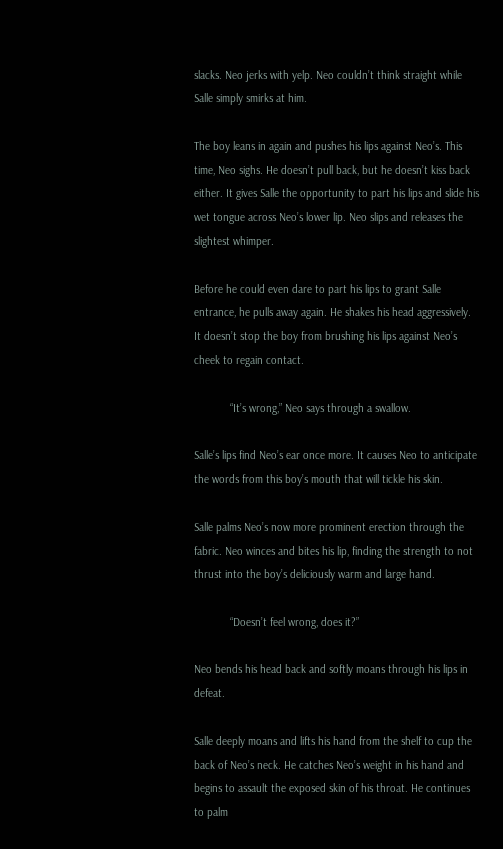slacks. Neo jerks with yelp. Neo couldn’t think straight while Salle simply smirks at him.

The boy leans in again and pushes his lips against Neo’s. This time, Neo sighs. He doesn’t pull back, but he doesn’t kiss back either. It gives Salle the opportunity to part his lips and slide his wet tongue across Neo’s lower lip. Neo slips and releases the slightest whimper.

Before he could even dare to part his lips to grant Salle entrance, he pulls away again. He shakes his head aggressively. It doesn’t stop the boy from brushing his lips against Neo’s cheek to regain contact.

            “It’s wrong,” Neo says through a swallow.

Salle’s lips find Neo’s ear once more. It causes Neo to anticipate the words from this boy’s mouth that will tickle his skin.

Salle palms Neo’s now more prominent erection through the fabric. Neo winces and bites his lip, finding the strength to not thrust into the boy’s deliciously warm and large hand.

            “Doesn’t feel wrong, does it?”

Neo bends his head back and softly moans through his lips in defeat.

Salle deeply moans and lifts his hand from the shelf to cup the back of Neo’s neck. He catches Neo’s weight in his hand and begins to assault the exposed skin of his throat. He continues to palm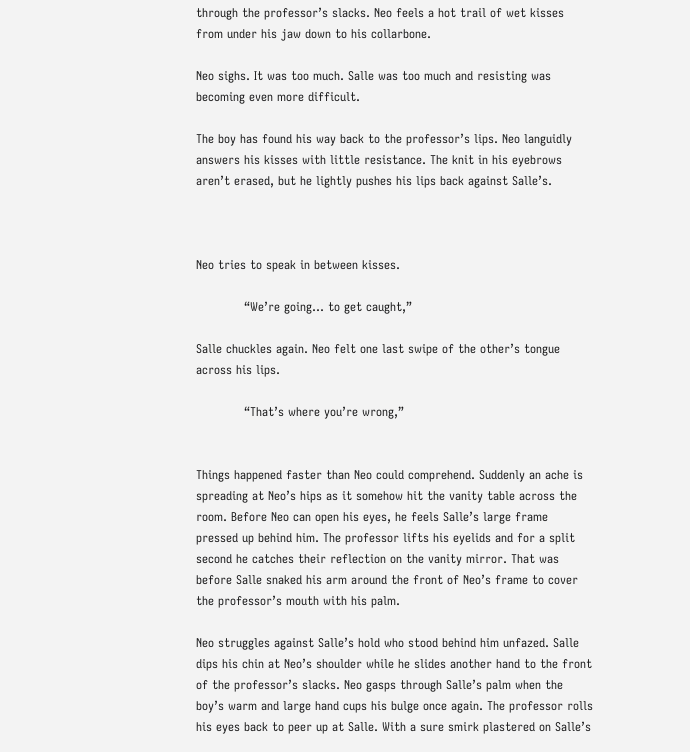through the professor’s slacks. Neo feels a hot trail of wet kisses from under his jaw down to his collarbone.

Neo sighs. It was too much. Salle was too much and resisting was becoming even more difficult.

The boy has found his way back to the professor’s lips. Neo languidly answers his kisses with little resistance. The knit in his eyebrows aren’t erased, but he lightly pushes his lips back against Salle’s.



Neo tries to speak in between kisses.

            “We’re going… to get caught,”

Salle chuckles again. Neo felt one last swipe of the other’s tongue across his lips.

            “That’s where you’re wrong,”


Things happened faster than Neo could comprehend. Suddenly an ache is spreading at Neo’s hips as it somehow hit the vanity table across the room. Before Neo can open his eyes, he feels Salle’s large frame pressed up behind him. The professor lifts his eyelids and for a split second he catches their reflection on the vanity mirror. That was before Salle snaked his arm around the front of Neo’s frame to cover the professor’s mouth with his palm.

Neo struggles against Salle’s hold who stood behind him unfazed. Salle dips his chin at Neo’s shoulder while he slides another hand to the front of the professor’s slacks. Neo gasps through Salle’s palm when the boy’s warm and large hand cups his bulge once again. The professor rolls his eyes back to peer up at Salle. With a sure smirk plastered on Salle’s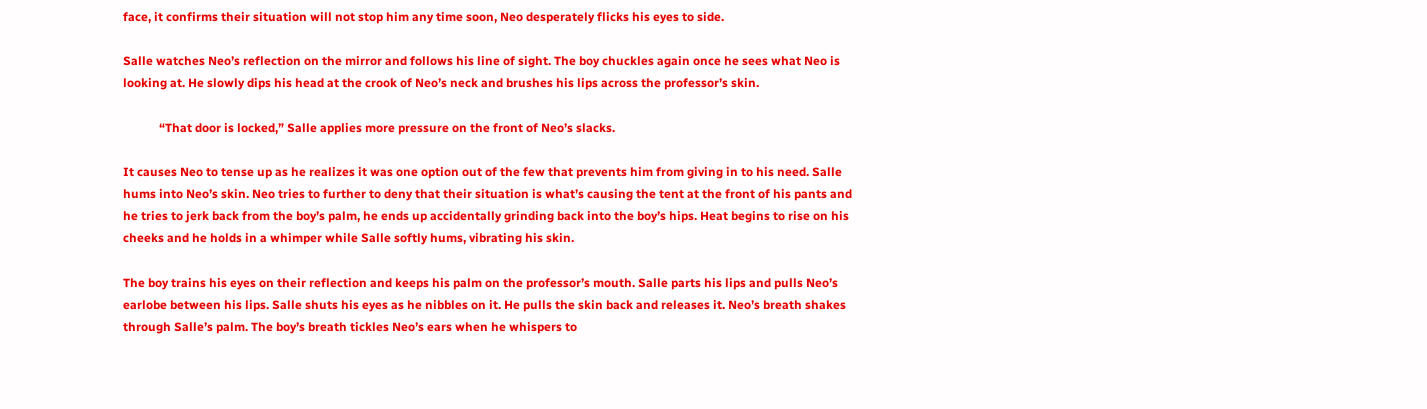face, it confirms their situation will not stop him any time soon, Neo desperately flicks his eyes to side.

Salle watches Neo’s reflection on the mirror and follows his line of sight. The boy chuckles again once he sees what Neo is looking at. He slowly dips his head at the crook of Neo’s neck and brushes his lips across the professor’s skin.

            “That door is locked,” Salle applies more pressure on the front of Neo’s slacks.

It causes Neo to tense up as he realizes it was one option out of the few that prevents him from giving in to his need. Salle hums into Neo’s skin. Neo tries to further to deny that their situation is what’s causing the tent at the front of his pants and he tries to jerk back from the boy’s palm, he ends up accidentally grinding back into the boy’s hips. Heat begins to rise on his cheeks and he holds in a whimper while Salle softly hums, vibrating his skin.

The boy trains his eyes on their reflection and keeps his palm on the professor’s mouth. Salle parts his lips and pulls Neo’s earlobe between his lips. Salle shuts his eyes as he nibbles on it. He pulls the skin back and releases it. Neo’s breath shakes through Salle’s palm. The boy’s breath tickles Neo’s ears when he whispers to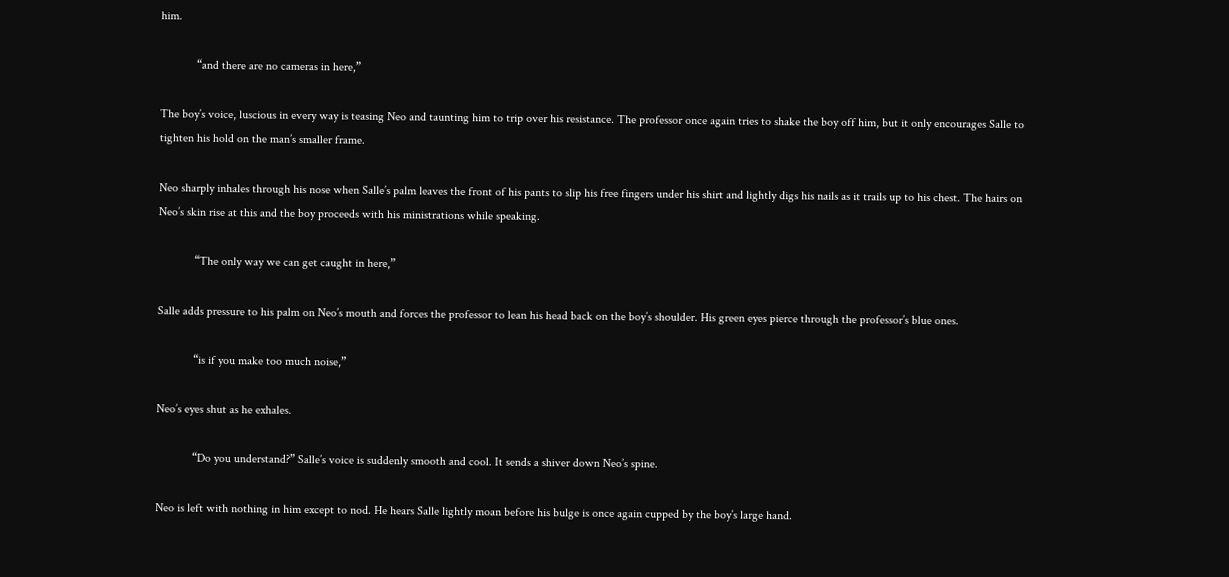him.

            “and there are no cameras in here,”

The boy’s voice, luscious in every way is teasing Neo and taunting him to trip over his resistance. The professor once again tries to shake the boy off him, but it only encourages Salle to tighten his hold on the man’s smaller frame.

Neo sharply inhales through his nose when Salle’s palm leaves the front of his pants to slip his free fingers under his shirt and lightly digs his nails as it trails up to his chest. The hairs on Neo’s skin rise at this and the boy proceeds with his ministrations while speaking.

            “The only way we can get caught in here,”

Salle adds pressure to his palm on Neo’s mouth and forces the professor to lean his head back on the boy’s shoulder. His green eyes pierce through the professor’s blue ones.

            “is if you make too much noise,”

Neo’s eyes shut as he exhales.

            “Do you understand?” Salle’s voice is suddenly smooth and cool. It sends a shiver down Neo’s spine.

Neo is left with nothing in him except to nod. He hears Salle lightly moan before his bulge is once again cupped by the boy’s large hand.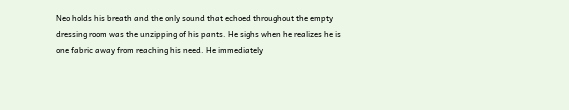Neo holds his breath and the only sound that echoed throughout the empty dressing room was the unzipping of his pants. He sighs when he realizes he is one fabric away from reaching his need. He immediately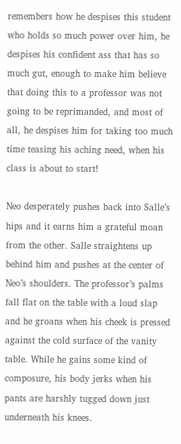remembers how he despises this student who holds so much power over him, he despises his confident ass that has so much gut, enough to make him believe that doing this to a professor was not going to be reprimanded, and most of all, he despises him for taking too much time teasing his aching need, when his class is about to start!

Neo desperately pushes back into Salle’s hips and it earns him a grateful moan from the other. Salle straightens up behind him and pushes at the center of Neo’s shoulders. The professor’s palms fall flat on the table with a loud slap and he groans when his cheek is pressed against the cold surface of the vanity table. While he gains some kind of composure, his body jerks when his pants are harshly tugged down just underneath his knees.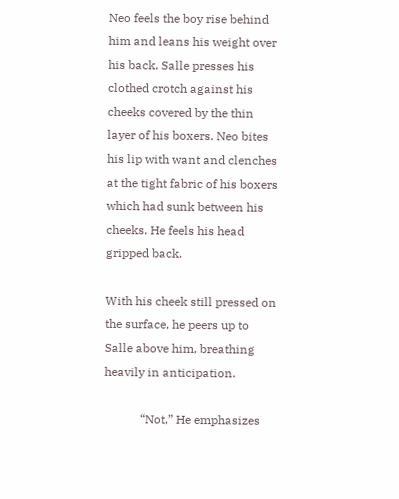Neo feels the boy rise behind him and leans his weight over his back. Salle presses his clothed crotch against his cheeks covered by the thin layer of his boxers. Neo bites his lip with want and clenches at the tight fabric of his boxers which had sunk between his cheeks. He feels his head gripped back.

With his cheek still pressed on the surface, he peers up to Salle above him, breathing heavily in anticipation.

            “Not,” He emphasizes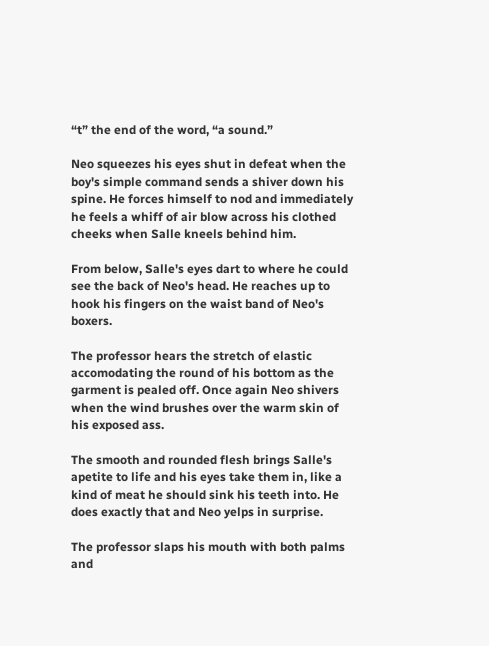“t” the end of the word, “a sound.”

Neo squeezes his eyes shut in defeat when the boy's simple command sends a shiver down his spine. He forces himself to nod and immediately he feels a whiff of air blow across his clothed cheeks when Salle kneels behind him.

From below, Salle's eyes dart to where he could see the back of Neo's head. He reaches up to hook his fingers on the waist band of Neo's boxers.

The professor hears the stretch of elastic accomodating the round of his bottom as the garment is pealed off. Once again Neo shivers when the wind brushes over the warm skin of his exposed ass.

The smooth and rounded flesh brings Salle's apetite to life and his eyes take them in, like a kind of meat he should sink his teeth into. He does exactly that and Neo yelps in surprise.

The professor slaps his mouth with both palms and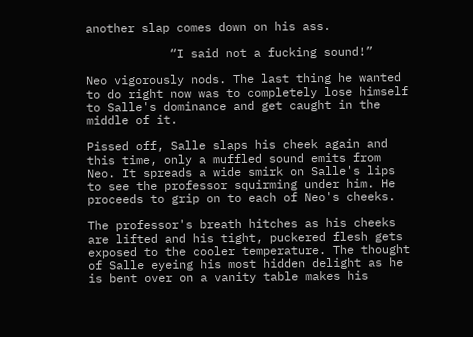another slap comes down on his ass.

            “I said not a fucking sound!”

Neo vigorously nods. The last thing he wanted to do right now was to completely lose himself to Salle's dominance and get caught in the middle of it.

Pissed off, Salle slaps his cheek again and this time, only a muffled sound emits from Neo. It spreads a wide smirk on Salle's lips to see the professor squirming under him. He proceeds to grip on to each of Neo's cheeks.

The professor's breath hitches as his cheeks are lifted and his tight, puckered flesh gets exposed to the cooler temperature. The thought of Salle eyeing his most hidden delight as he is bent over on a vanity table makes his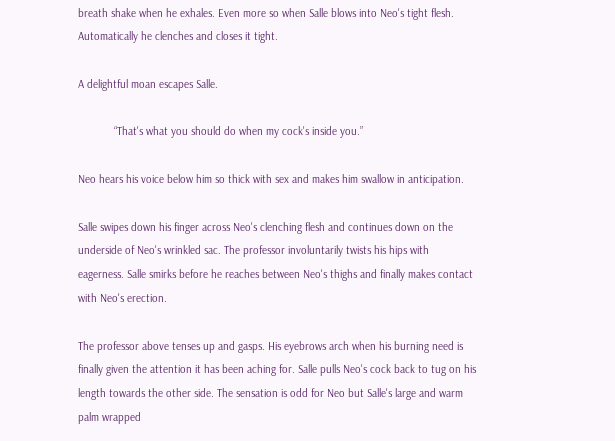breath shake when he exhales. Even more so when Salle blows into Neo's tight flesh. Automatically he clenches and closes it tight.

A delightful moan escapes Salle.

            “That's what you should do when my cock's inside you.”

Neo hears his voice below him so thick with sex and makes him swallow in anticipation.

Salle swipes down his finger across Neo's clenching flesh and continues down on the underside of Neo's wrinkled sac. The professor involuntarily twists his hips with eagerness. Salle smirks before he reaches between Neo's thighs and finally makes contact with Neo's erection.

The professor above tenses up and gasps. His eyebrows arch when his burning need is finally given the attention it has been aching for. Salle pulls Neo's cock back to tug on his length towards the other side. The sensation is odd for Neo but Salle's large and warm palm wrapped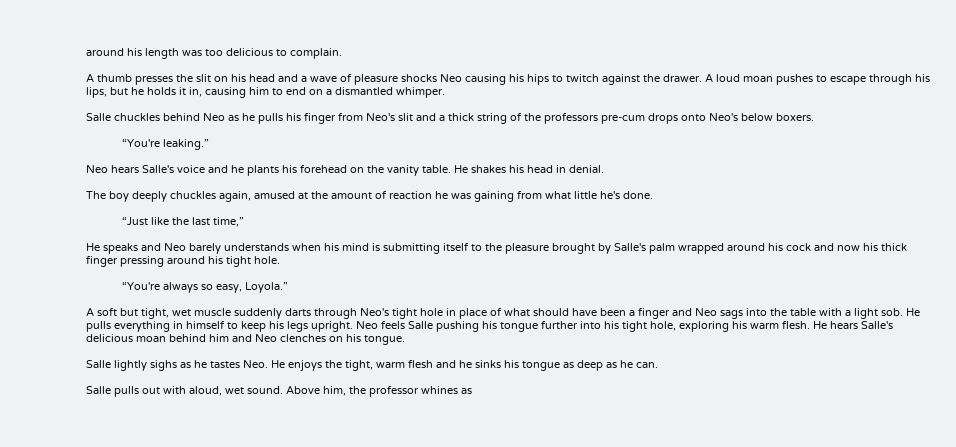around his length was too delicious to complain.

A thumb presses the slit on his head and a wave of pleasure shocks Neo causing his hips to twitch against the drawer. A loud moan pushes to escape through his lips, but he holds it in, causing him to end on a dismantled whimper.

Salle chuckles behind Neo as he pulls his finger from Neo's slit and a thick string of the professors pre-cum drops onto Neo's below boxers.

            “You're leaking.”

Neo hears Salle's voice and he plants his forehead on the vanity table. He shakes his head in denial.

The boy deeply chuckles again, amused at the amount of reaction he was gaining from what little he's done.

            “Just like the last time,”

He speaks and Neo barely understands when his mind is submitting itself to the pleasure brought by Salle's palm wrapped around his cock and now his thick finger pressing around his tight hole.

            “You're always so easy, Loyola.”

A soft but tight, wet muscle suddenly darts through Neo's tight hole in place of what should have been a finger and Neo sags into the table with a light sob. He pulls everything in himself to keep his legs upright. Neo feels Salle pushing his tongue further into his tight hole, exploring his warm flesh. He hears Salle's delicious moan behind him and Neo clenches on his tongue.

Salle lightly sighs as he tastes Neo. He enjoys the tight, warm flesh and he sinks his tongue as deep as he can.

Salle pulls out with aloud, wet sound. Above him, the professor whines as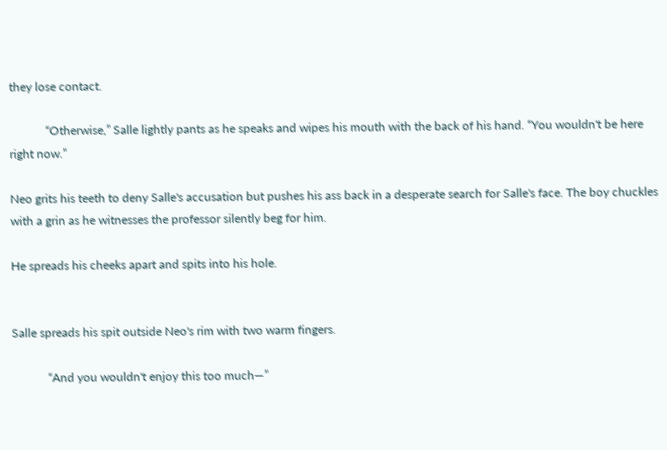they lose contact.

            “Otherwise,” Salle lightly pants as he speaks and wipes his mouth with the back of his hand. “You wouldn't be here right now.”

Neo grits his teeth to deny Salle's accusation but pushes his ass back in a desperate search for Salle's face. The boy chuckles with a grin as he witnesses the professor silently beg for him.

He spreads his cheeks apart and spits into his hole.


Salle spreads his spit outside Neo's rim with two warm fingers.

            “And you wouldn't enjoy this too much—”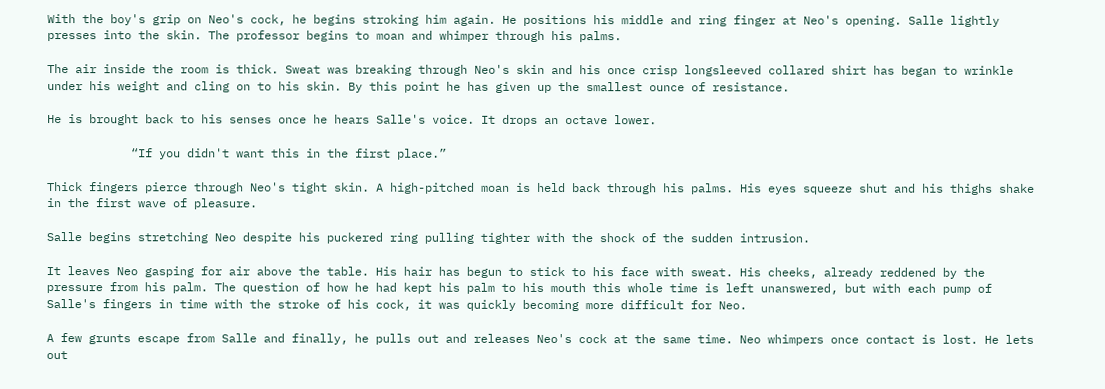With the boy's grip on Neo's cock, he begins stroking him again. He positions his middle and ring finger at Neo's opening. Salle lightly presses into the skin. The professor begins to moan and whimper through his palms.

The air inside the room is thick. Sweat was breaking through Neo's skin and his once crisp longsleeved collared shirt has began to wrinkle under his weight and cling on to his skin. By this point he has given up the smallest ounce of resistance.

He is brought back to his senses once he hears Salle's voice. It drops an octave lower.

            “If you didn't want this in the first place.”

Thick fingers pierce through Neo's tight skin. A high-pitched moan is held back through his palms. His eyes squeeze shut and his thighs shake in the first wave of pleasure.

Salle begins stretching Neo despite his puckered ring pulling tighter with the shock of the sudden intrusion.

It leaves Neo gasping for air above the table. His hair has begun to stick to his face with sweat. His cheeks, already reddened by the pressure from his palm. The question of how he had kept his palm to his mouth this whole time is left unanswered, but with each pump of Salle's fingers in time with the stroke of his cock, it was quickly becoming more difficult for Neo.

A few grunts escape from Salle and finally, he pulls out and releases Neo's cock at the same time. Neo whimpers once contact is lost. He lets out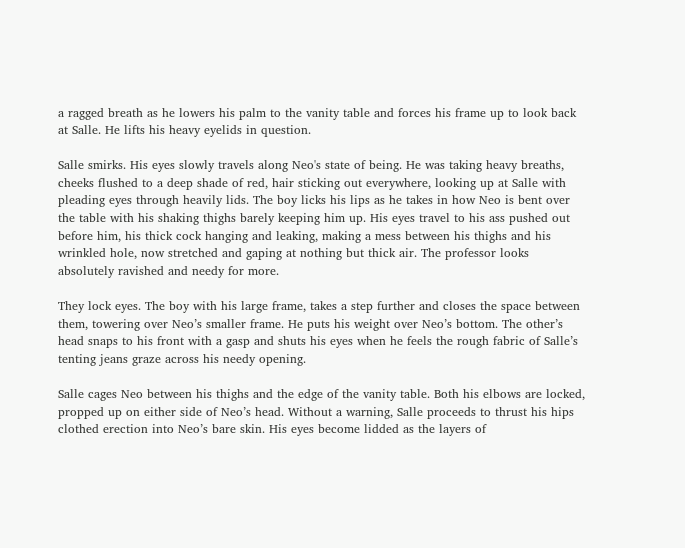a ragged breath as he lowers his palm to the vanity table and forces his frame up to look back at Salle. He lifts his heavy eyelids in question.

Salle smirks. His eyes slowly travels along Neo's state of being. He was taking heavy breaths, cheeks flushed to a deep shade of red, hair sticking out everywhere, looking up at Salle with pleading eyes through heavily lids. The boy licks his lips as he takes in how Neo is bent over the table with his shaking thighs barely keeping him up. His eyes travel to his ass pushed out before him, his thick cock hanging and leaking, making a mess between his thighs and his wrinkled hole, now stretched and gaping at nothing but thick air. The professor looks absolutely ravished and needy for more.

They lock eyes. The boy with his large frame, takes a step further and closes the space between them, towering over Neo’s smaller frame. He puts his weight over Neo’s bottom. The other’s head snaps to his front with a gasp and shuts his eyes when he feels the rough fabric of Salle’s tenting jeans graze across his needy opening.

Salle cages Neo between his thighs and the edge of the vanity table. Both his elbows are locked, propped up on either side of Neo’s head. Without a warning, Salle proceeds to thrust his hips clothed erection into Neo’s bare skin. His eyes become lidded as the layers of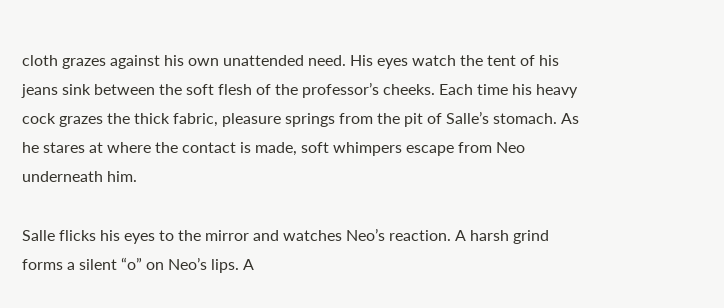cloth grazes against his own unattended need. His eyes watch the tent of his jeans sink between the soft flesh of the professor’s cheeks. Each time his heavy cock grazes the thick fabric, pleasure springs from the pit of Salle’s stomach. As he stares at where the contact is made, soft whimpers escape from Neo underneath him.

Salle flicks his eyes to the mirror and watches Neo’s reaction. A harsh grind forms a silent “o” on Neo’s lips. A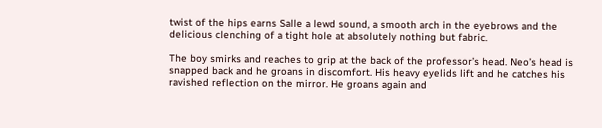twist of the hips earns Salle a lewd sound, a smooth arch in the eyebrows and the delicious clenching of a tight hole at absolutely nothing but fabric.

The boy smirks and reaches to grip at the back of the professor’s head. Neo’s head is snapped back and he groans in discomfort. His heavy eyelids lift and he catches his ravished reflection on the mirror. He groans again and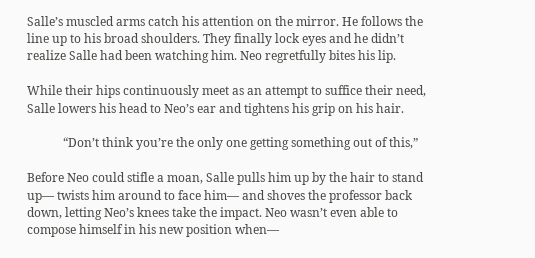Salle’s muscled arms catch his attention on the mirror. He follows the line up to his broad shoulders. They finally lock eyes and he didn’t realize Salle had been watching him. Neo regretfully bites his lip.

While their hips continuously meet as an attempt to suffice their need, Salle lowers his head to Neo’s ear and tightens his grip on his hair.

            “Don’t think you’re the only one getting something out of this,”

Before Neo could stifle a moan, Salle pulls him up by the hair to stand up— twists him around to face him— and shoves the professor back down, letting Neo’s knees take the impact. Neo wasn’t even able to compose himself in his new position when—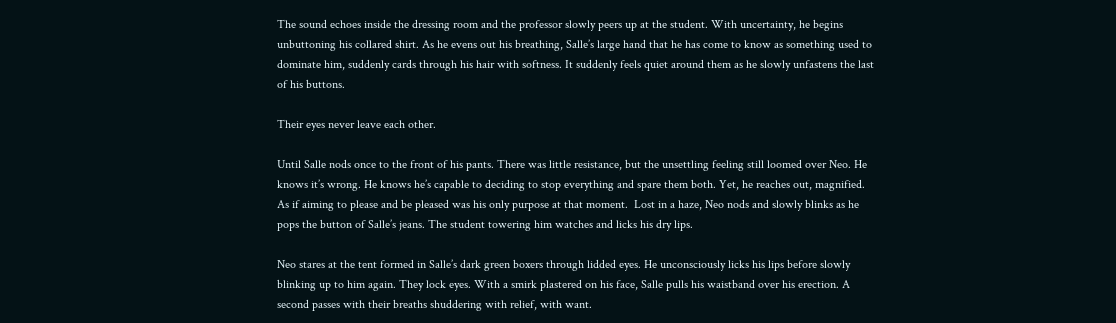The sound echoes inside the dressing room and the professor slowly peers up at the student. With uncertainty, he begins unbuttoning his collared shirt. As he evens out his breathing, Salle’s large hand that he has come to know as something used to dominate him, suddenly cards through his hair with softness. It suddenly feels quiet around them as he slowly unfastens the last of his buttons.

Their eyes never leave each other.

Until Salle nods once to the front of his pants. There was little resistance, but the unsettling feeling still loomed over Neo. He knows it’s wrong. He knows he’s capable to deciding to stop everything and spare them both. Yet, he reaches out, magnified. As if aiming to please and be pleased was his only purpose at that moment.  Lost in a haze, Neo nods and slowly blinks as he pops the button of Salle’s jeans. The student towering him watches and licks his dry lips.

Neo stares at the tent formed in Salle’s dark green boxers through lidded eyes. He unconsciously licks his lips before slowly blinking up to him again. They lock eyes. With a smirk plastered on his face, Salle pulls his waistband over his erection. A second passes with their breaths shuddering with relief, with want.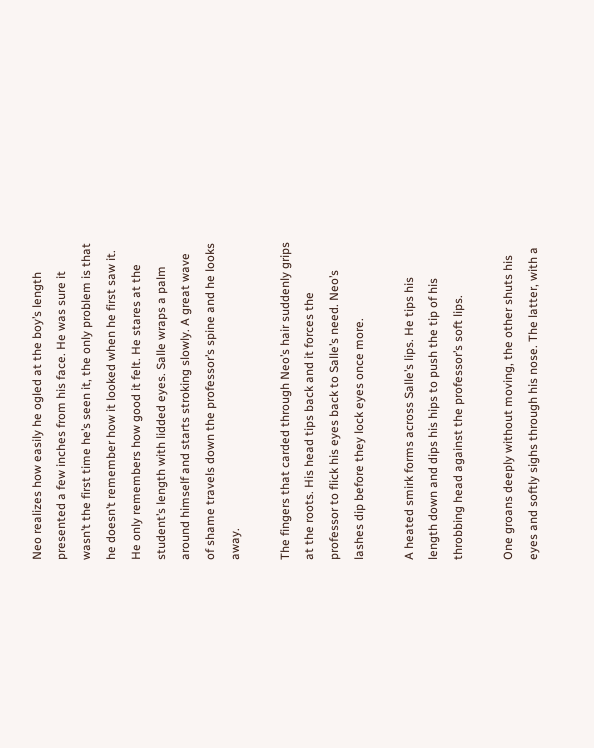Neo realizes how easily he ogled at the boy’s length presented a few inches from his face. He was sure it wasn’t the first time he’s seen it, the only problem is that he doesn’t remember how it looked when he first saw it. He only remembers how good it felt. He stares at the student’s length with lidded eyes. Salle wraps a palm around himself and starts stroking slowly. A great wave of shame travels down the professor’s spine and he looks away.

The fingers that carded through Neo’s hair suddenly grips at the roots. His head tips back and it forces the professor to flick his eyes back to Salle’s need. Neo’s lashes dip before they lock eyes once more.

A heated smirk forms across Salle’s lips. He tips his length down and dips his hips to push the tip of his throbbing head against the professor’s soft lips.

One groans deeply without moving, the other shuts his eyes and softly sighs through his nose. The latter, with a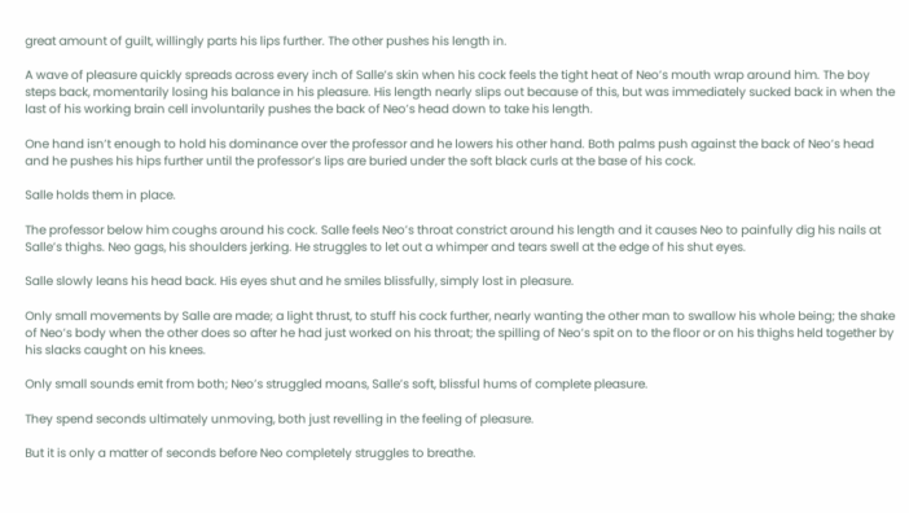great amount of guilt, willingly parts his lips further. The other pushes his length in.

A wave of pleasure quickly spreads across every inch of Salle’s skin when his cock feels the tight heat of Neo’s mouth wrap around him. The boy steps back, momentarily losing his balance in his pleasure. His length nearly slips out because of this, but was immediately sucked back in when the last of his working brain cell involuntarily pushes the back of Neo’s head down to take his length.

One hand isn’t enough to hold his dominance over the professor and he lowers his other hand. Both palms push against the back of Neo’s head and he pushes his hips further until the professor’s lips are buried under the soft black curls at the base of his cock.

Salle holds them in place.

The professor below him coughs around his cock. Salle feels Neo’s throat constrict around his length and it causes Neo to painfully dig his nails at Salle’s thighs. Neo gags, his shoulders jerking. He struggles to let out a whimper and tears swell at the edge of his shut eyes.

Salle slowly leans his head back. His eyes shut and he smiles blissfully, simply lost in pleasure.

Only small movements by Salle are made; a light thrust, to stuff his cock further, nearly wanting the other man to swallow his whole being; the shake of Neo’s body when the other does so after he had just worked on his throat; the spilling of Neo’s spit on to the floor or on his thighs held together by his slacks caught on his knees.

Only small sounds emit from both; Neo’s struggled moans, Salle’s soft, blissful hums of complete pleasure.

They spend seconds ultimately unmoving, both just revelling in the feeling of pleasure.

But it is only a matter of seconds before Neo completely struggles to breathe.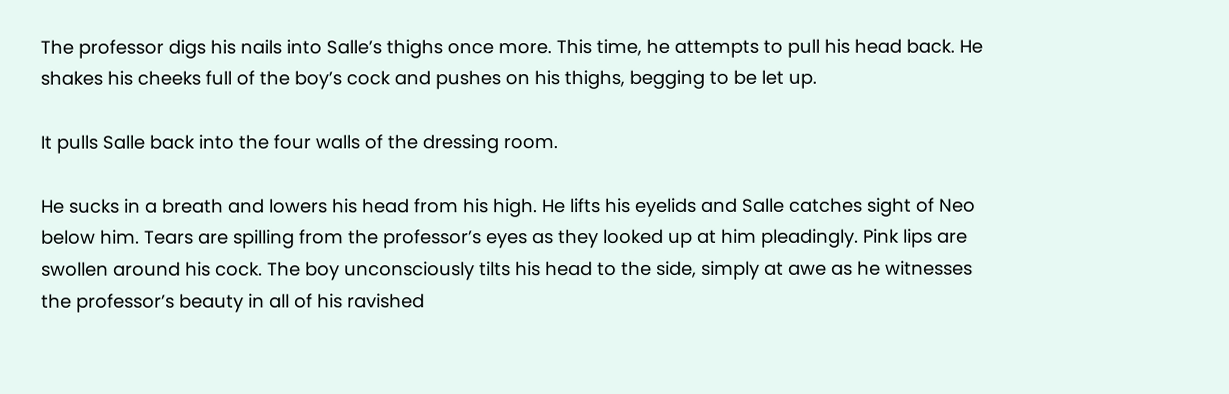The professor digs his nails into Salle’s thighs once more. This time, he attempts to pull his head back. He shakes his cheeks full of the boy’s cock and pushes on his thighs, begging to be let up.

It pulls Salle back into the four walls of the dressing room.

He sucks in a breath and lowers his head from his high. He lifts his eyelids and Salle catches sight of Neo below him. Tears are spilling from the professor’s eyes as they looked up at him pleadingly. Pink lips are swollen around his cock. The boy unconsciously tilts his head to the side, simply at awe as he witnesses the professor’s beauty in all of his ravished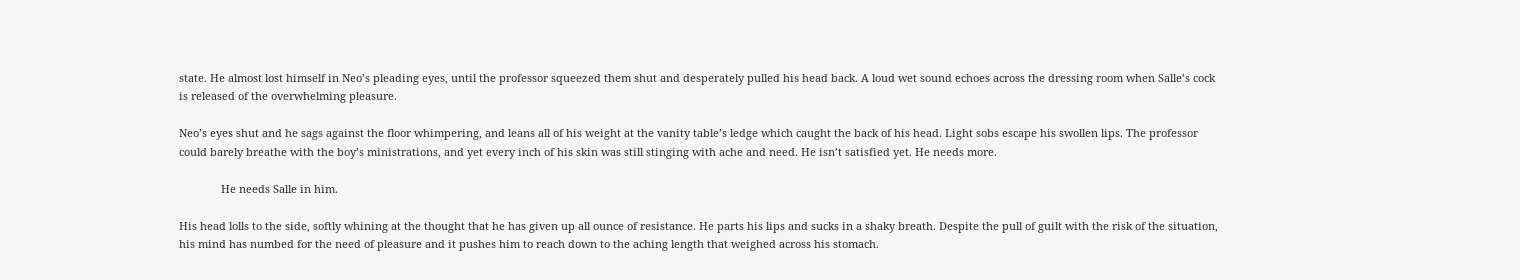state. He almost lost himself in Neo’s pleading eyes, until the professor squeezed them shut and desperately pulled his head back. A loud wet sound echoes across the dressing room when Salle’s cock is released of the overwhelming pleasure.

Neo’s eyes shut and he sags against the floor whimpering, and leans all of his weight at the vanity table’s ledge which caught the back of his head. Light sobs escape his swollen lips. The professor could barely breathe with the boy’s ministrations, and yet every inch of his skin was still stinging with ache and need. He isn’t satisfied yet. He needs more.

              He needs Salle in him.

His head lolls to the side, softly whining at the thought that he has given up all ounce of resistance. He parts his lips and sucks in a shaky breath. Despite the pull of guilt with the risk of the situation, his mind has numbed for the need of pleasure and it pushes him to reach down to the aching length that weighed across his stomach.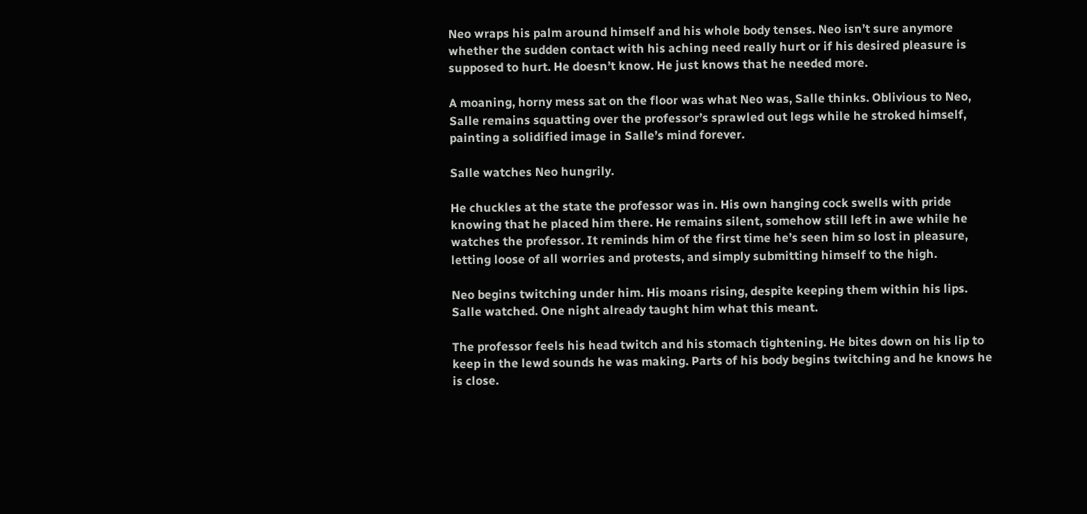Neo wraps his palm around himself and his whole body tenses. Neo isn’t sure anymore whether the sudden contact with his aching need really hurt or if his desired pleasure is supposed to hurt. He doesn’t know. He just knows that he needed more.

A moaning, horny mess sat on the floor was what Neo was, Salle thinks. Oblivious to Neo, Salle remains squatting over the professor’s sprawled out legs while he stroked himself, painting a solidified image in Salle’s mind forever.

Salle watches Neo hungrily.

He chuckles at the state the professor was in. His own hanging cock swells with pride knowing that he placed him there. He remains silent, somehow still left in awe while he watches the professor. It reminds him of the first time he’s seen him so lost in pleasure, letting loose of all worries and protests, and simply submitting himself to the high.

Neo begins twitching under him. His moans rising, despite keeping them within his lips. Salle watched. One night already taught him what this meant.

The professor feels his head twitch and his stomach tightening. He bites down on his lip to keep in the lewd sounds he was making. Parts of his body begins twitching and he knows he is close.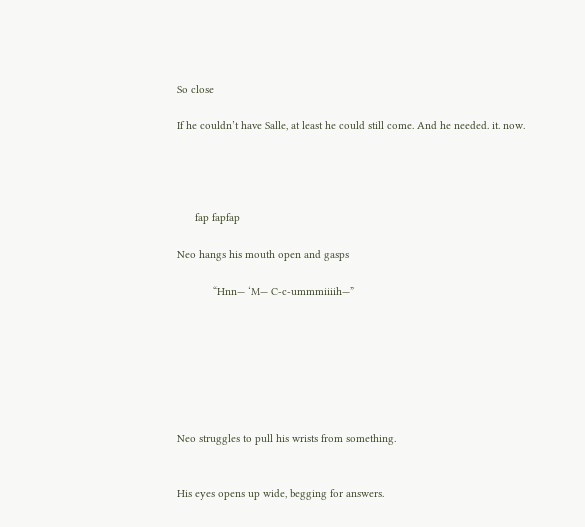So close

If he couldn’t have Salle, at least he could still come. And he needed. it. now.




      fap fapfap

Neo hangs his mouth open and gasps

            “Hnn— ‘M— C-c-ummmiiiih—”







Neo struggles to pull his wrists from something.


His eyes opens up wide, begging for answers.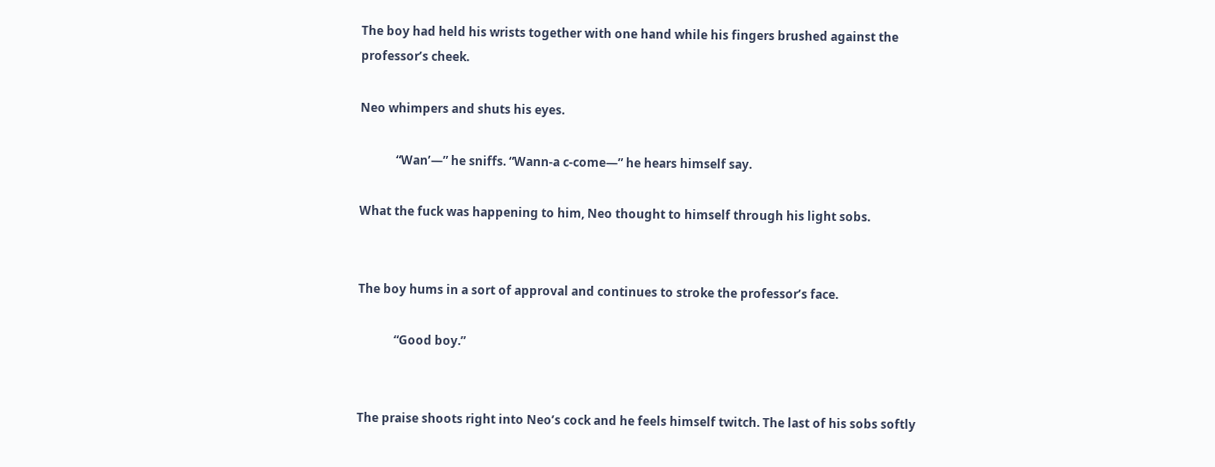The boy had held his wrists together with one hand while his fingers brushed against the professor’s cheek.

Neo whimpers and shuts his eyes.

            “Wan’—” he sniffs. “Wann-a c-come—” he hears himself say.

What the fuck was happening to him, Neo thought to himself through his light sobs.


The boy hums in a sort of approval and continues to stroke the professor’s face.

            “Good boy.”


The praise shoots right into Neo’s cock and he feels himself twitch. The last of his sobs softly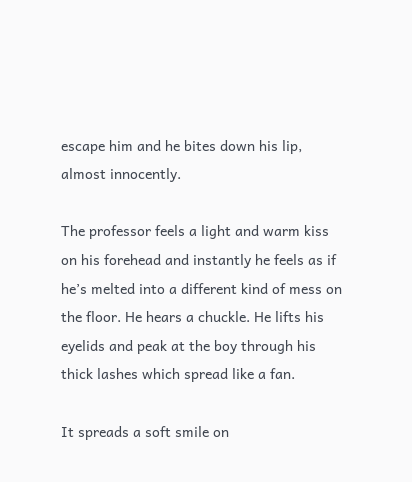escape him and he bites down his lip, almost innocently.

The professor feels a light and warm kiss on his forehead and instantly he feels as if he’s melted into a different kind of mess on the floor. He hears a chuckle. He lifts his eyelids and peak at the boy through his thick lashes which spread like a fan.

It spreads a soft smile on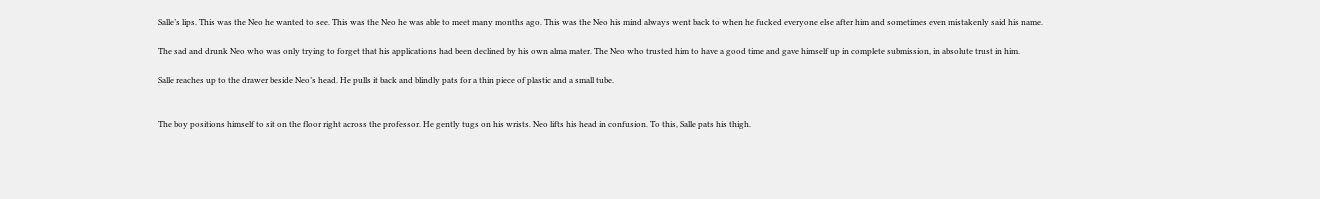Salle’s lips. This was the Neo he wanted to see. This was the Neo he was able to meet many months ago. This was the Neo his mind always went back to when he fucked everyone else after him and sometimes even mistakenly said his name.

The sad and drunk Neo who was only trying to forget that his applications had been declined by his own alma mater. The Neo who trusted him to have a good time and gave himself up in complete submission, in absolute trust in him.

Salle reaches up to the drawer beside Neo’s head. He pulls it back and blindly pats for a thin piece of plastic and a small tube.


The boy positions himself to sit on the floor right across the professor. He gently tugs on his wrists. Neo lifts his head in confusion. To this, Salle pats his thigh.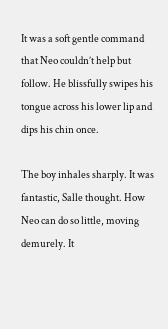It was a soft gentle command that Neo couldn’t help but follow. He blissfully swipes his tongue across his lower lip and dips his chin once.

The boy inhales sharply. It was fantastic, Salle thought. How Neo can do so little, moving demurely. It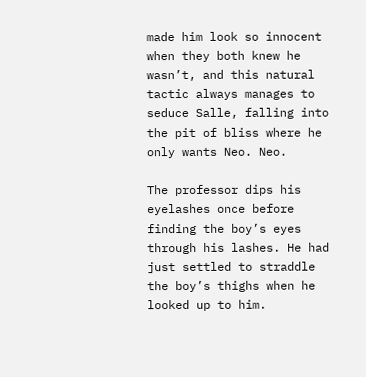made him look so innocent when they both knew he wasn’t, and this natural tactic always manages to seduce Salle, falling into the pit of bliss where he only wants Neo. Neo.

The professor dips his eyelashes once before finding the boy’s eyes through his lashes. He had just settled to straddle the boy’s thighs when he looked up to him.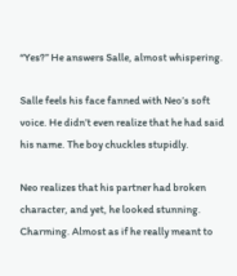“Yes?” He answers Salle, almost whispering.

Salle feels his face fanned with Neo’s soft voice. He didn’t even realize that he had said his name. The boy chuckles stupidly.

Neo realizes that his partner had broken character, and yet, he looked stunning. Charming. Almost as if he really meant to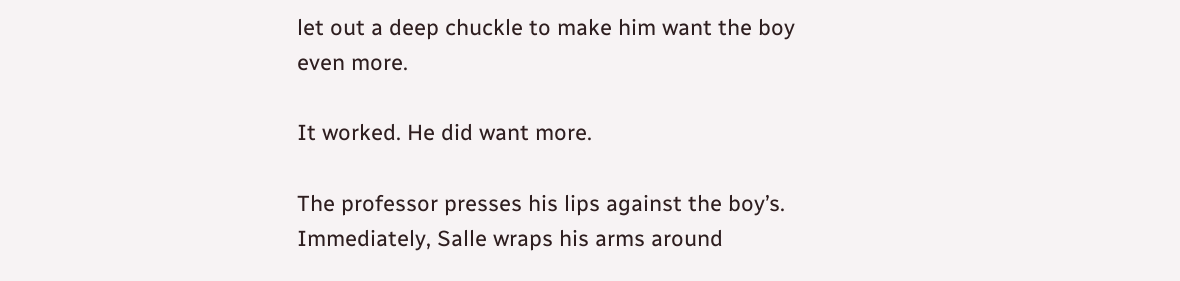let out a deep chuckle to make him want the boy even more.

It worked. He did want more.

The professor presses his lips against the boy’s. Immediately, Salle wraps his arms around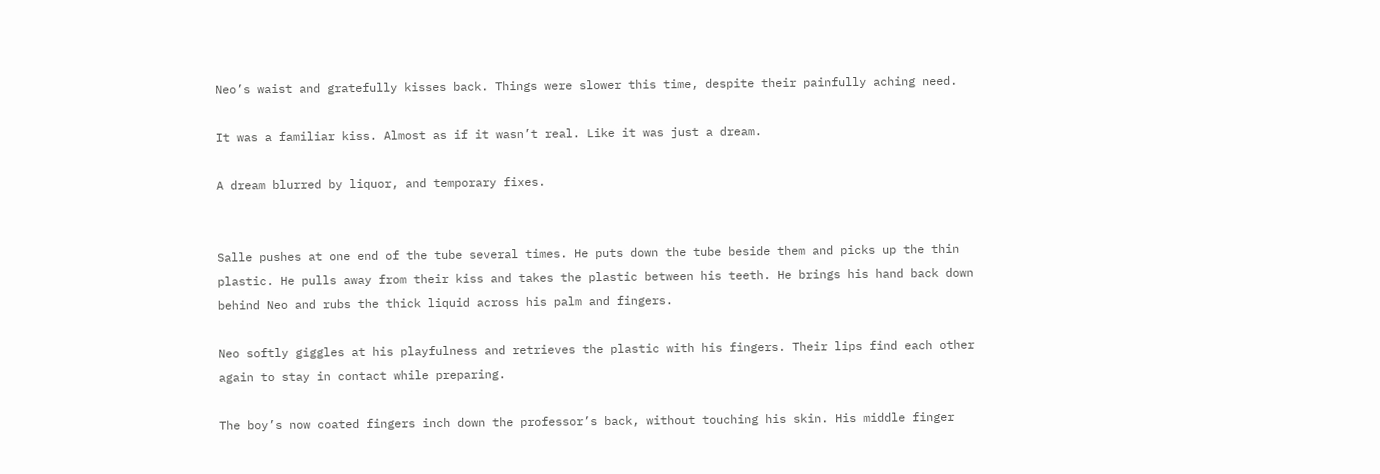Neo’s waist and gratefully kisses back. Things were slower this time, despite their painfully aching need.

It was a familiar kiss. Almost as if it wasn’t real. Like it was just a dream.

A dream blurred by liquor, and temporary fixes.


Salle pushes at one end of the tube several times. He puts down the tube beside them and picks up the thin plastic. He pulls away from their kiss and takes the plastic between his teeth. He brings his hand back down behind Neo and rubs the thick liquid across his palm and fingers.

Neo softly giggles at his playfulness and retrieves the plastic with his fingers. Their lips find each other again to stay in contact while preparing.

The boy’s now coated fingers inch down the professor’s back, without touching his skin. His middle finger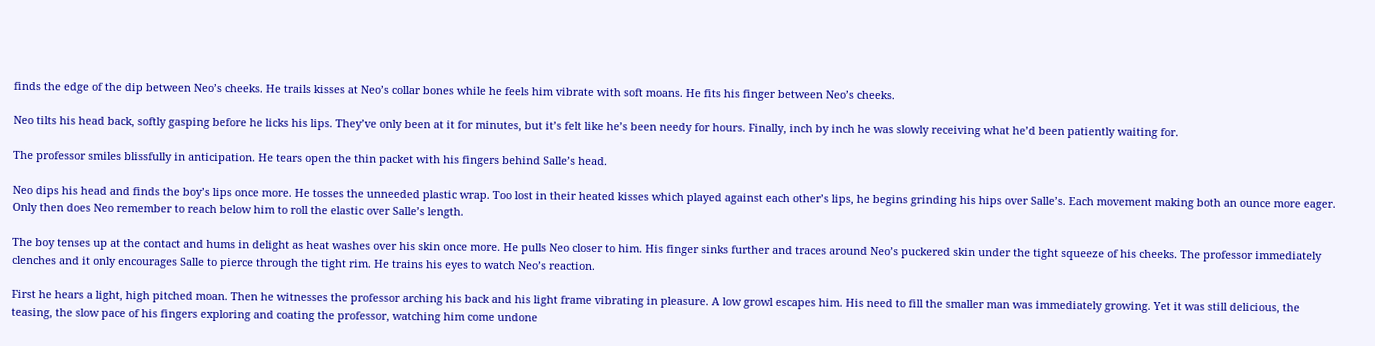finds the edge of the dip between Neo’s cheeks. He trails kisses at Neo’s collar bones while he feels him vibrate with soft moans. He fits his finger between Neo’s cheeks.

Neo tilts his head back, softly gasping before he licks his lips. They’ve only been at it for minutes, but it’s felt like he’s been needy for hours. Finally, inch by inch he was slowly receiving what he’d been patiently waiting for.

The professor smiles blissfully in anticipation. He tears open the thin packet with his fingers behind Salle’s head.

Neo dips his head and finds the boy’s lips once more. He tosses the unneeded plastic wrap. Too lost in their heated kisses which played against each other’s lips, he begins grinding his hips over Salle’s. Each movement making both an ounce more eager. Only then does Neo remember to reach below him to roll the elastic over Salle’s length.

The boy tenses up at the contact and hums in delight as heat washes over his skin once more. He pulls Neo closer to him. His finger sinks further and traces around Neo’s puckered skin under the tight squeeze of his cheeks. The professor immediately clenches and it only encourages Salle to pierce through the tight rim. He trains his eyes to watch Neo’s reaction.

First he hears a light, high pitched moan. Then he witnesses the professor arching his back and his light frame vibrating in pleasure. A low growl escapes him. His need to fill the smaller man was immediately growing. Yet it was still delicious, the teasing, the slow pace of his fingers exploring and coating the professor, watching him come undone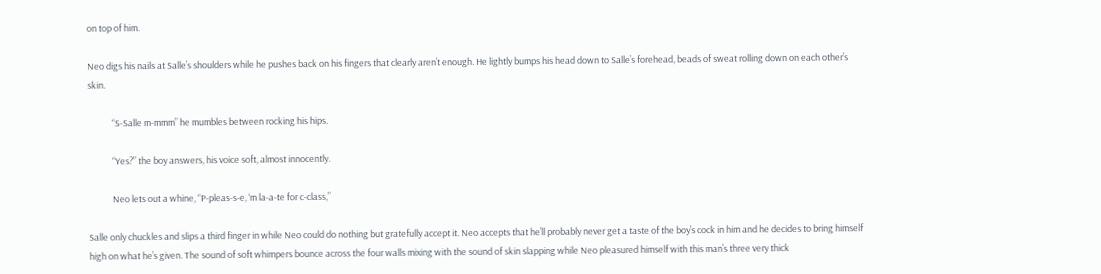on top of him.

Neo digs his nails at Salle’s shoulders while he pushes back on his fingers that clearly aren’t enough. He lightly bumps his head down to Salle’s forehead, beads of sweat rolling down on each other’s skin.

            “S-Salle m-mmm” he mumbles between rocking his hips.

            “Yes?” the boy answers, his voice soft, almost innocently.

            Neo lets out a whine, “P-pleas-s-e, ‘m la-a-te for c-class,”

Salle only chuckles and slips a third finger in while Neo could do nothing but gratefully accept it. Neo accepts that he’ll probably never get a taste of the boy’s cock in him and he decides to bring himself high on what he’s given. The sound of soft whimpers bounce across the four walls mixing with the sound of skin slapping while Neo pleasured himself with this man’s three very thick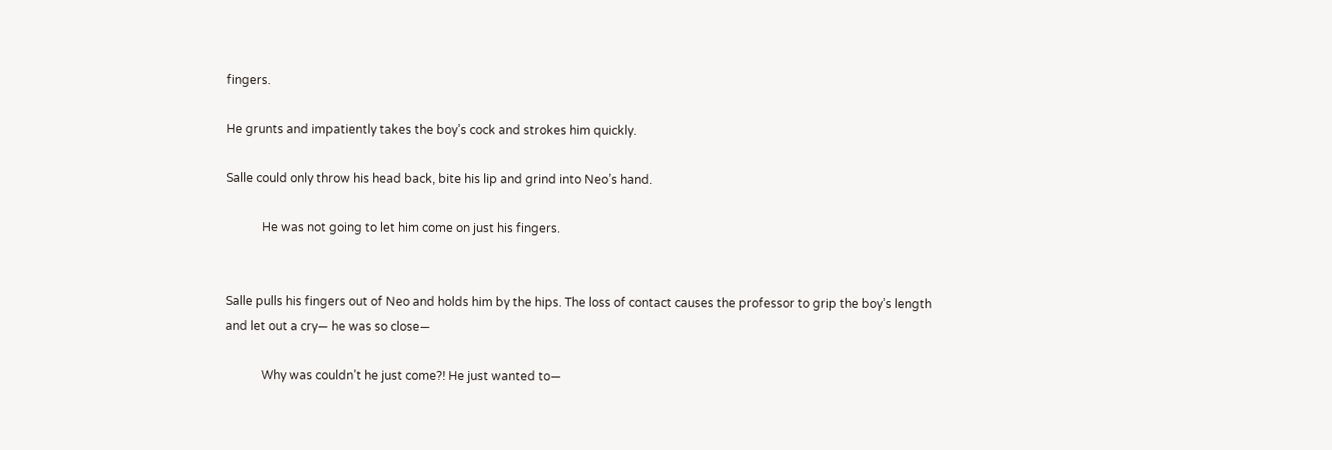fingers.

He grunts and impatiently takes the boy’s cock and strokes him quickly.

Salle could only throw his head back, bite his lip and grind into Neo’s hand.

            He was not going to let him come on just his fingers.


Salle pulls his fingers out of Neo and holds him by the hips. The loss of contact causes the professor to grip the boy’s length and let out a cry— he was so close—

            Why was couldn’t he just come?! He just wanted to—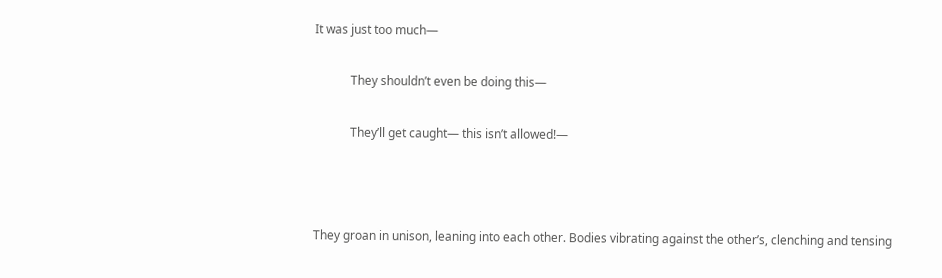It was just too much—

            They shouldn’t even be doing this—

            They’ll get caught— this isn’t allowed!—



They groan in unison, leaning into each other. Bodies vibrating against the other’s, clenching and tensing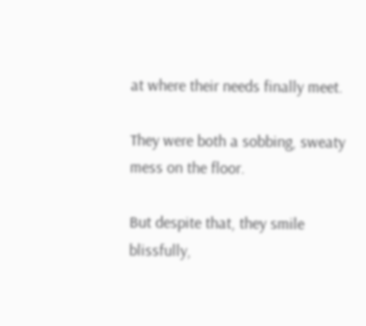at where their needs finally meet.

They were both a sobbing, sweaty mess on the floor.

But despite that, they smile blissfully,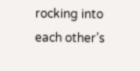rocking into each other’s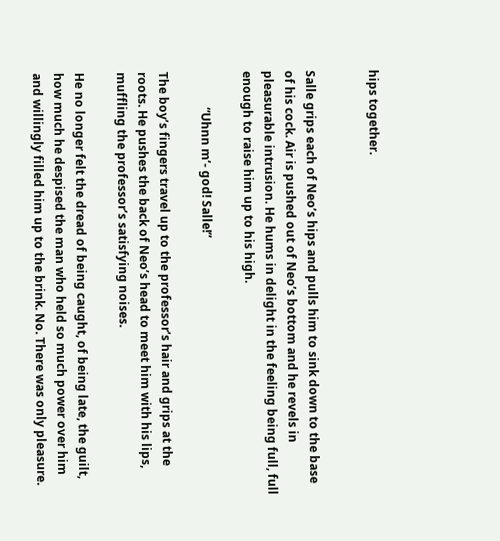hips together.


Salle grips each of Neo’s hips and pulls him to sink down to the base of his cock. Air is pushed out of Neo’s bottom and he revels in pleasurable intrusion. He hums in delight in the feeling being full, full enough to raise him up to his high.

            “Uhnn m’- god! Salle!”

The boy’s fingers travel up to the professor’s hair and grips at the roots. He pushes the back of Neo’s head to meet him with his lips, muffling the professor’s satisfying noises.

He no longer felt the dread of being caught, of being late, the guilt, how much he despised the man who held so much power over him and willingly filled him up to the brink. No. There was only pleasure.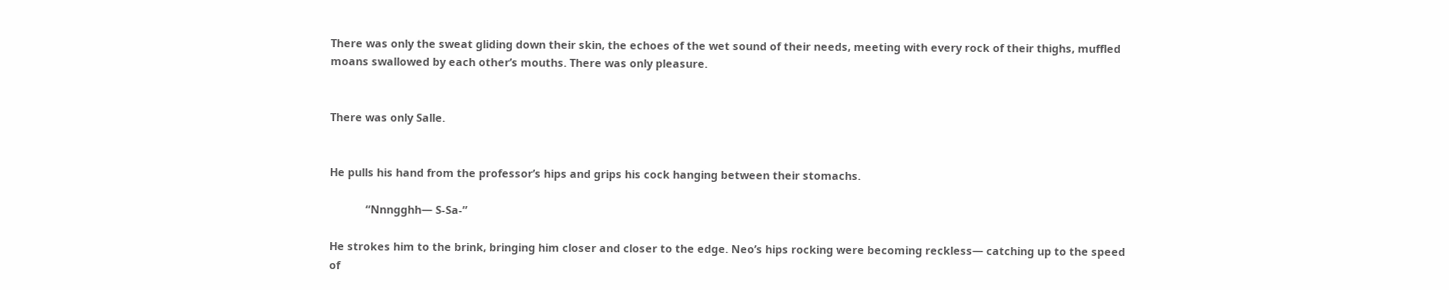There was only the sweat gliding down their skin, the echoes of the wet sound of their needs, meeting with every rock of their thighs, muffled moans swallowed by each other’s mouths. There was only pleasure.


There was only Salle.


He pulls his hand from the professor’s hips and grips his cock hanging between their stomachs.

            “Nnngghh— S-Sa-”

He strokes him to the brink, bringing him closer and closer to the edge. Neo’s hips rocking were becoming reckless— catching up to the speed of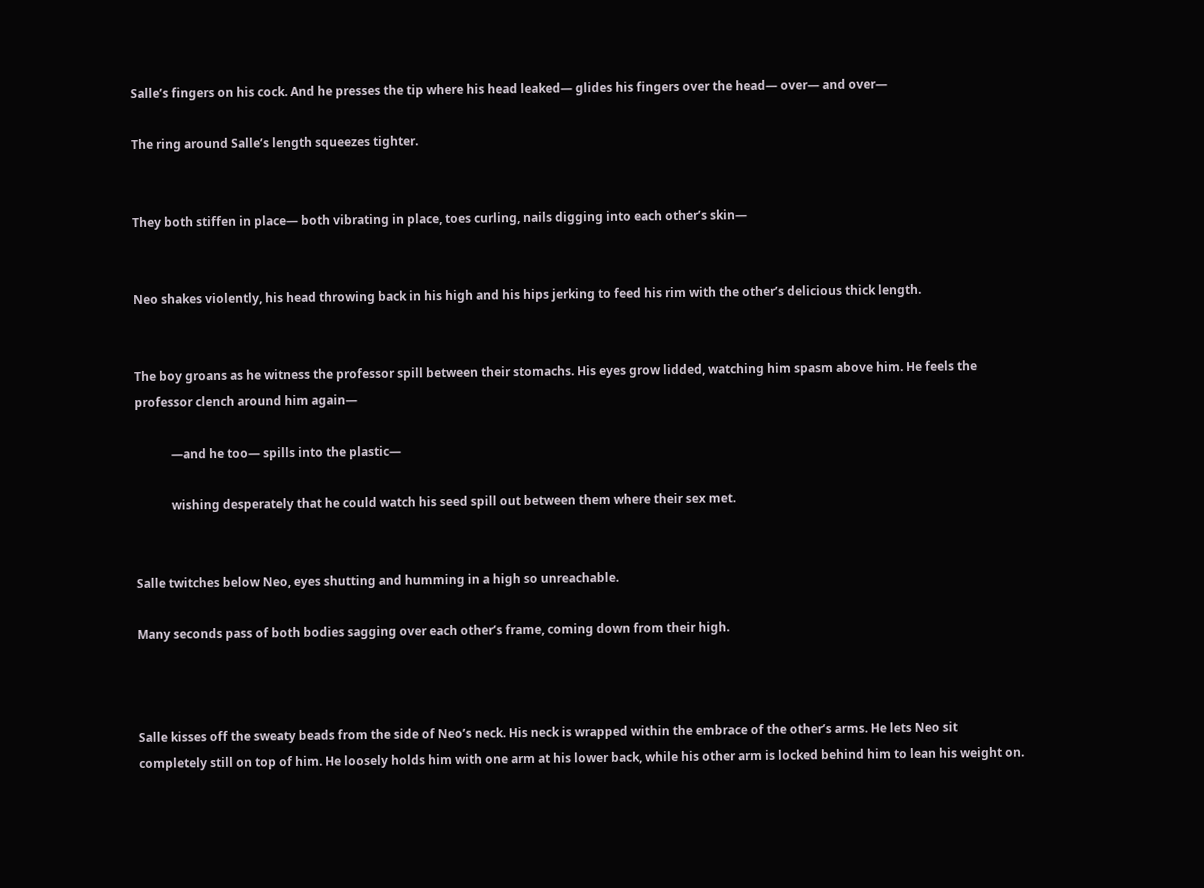Salle’s fingers on his cock. And he presses the tip where his head leaked— glides his fingers over the head— over— and over—

The ring around Salle’s length squeezes tighter.


They both stiffen in place— both vibrating in place, toes curling, nails digging into each other’s skin—


Neo shakes violently, his head throwing back in his high and his hips jerking to feed his rim with the other’s delicious thick length.


The boy groans as he witness the professor spill between their stomachs. His eyes grow lidded, watching him spasm above him. He feels the professor clench around him again—

            —and he too— spills into the plastic—

            wishing desperately that he could watch his seed spill out between them where their sex met.


Salle twitches below Neo, eyes shutting and humming in a high so unreachable.

Many seconds pass of both bodies sagging over each other’s frame, coming down from their high.



Salle kisses off the sweaty beads from the side of Neo’s neck. His neck is wrapped within the embrace of the other’s arms. He lets Neo sit completely still on top of him. He loosely holds him with one arm at his lower back, while his other arm is locked behind him to lean his weight on.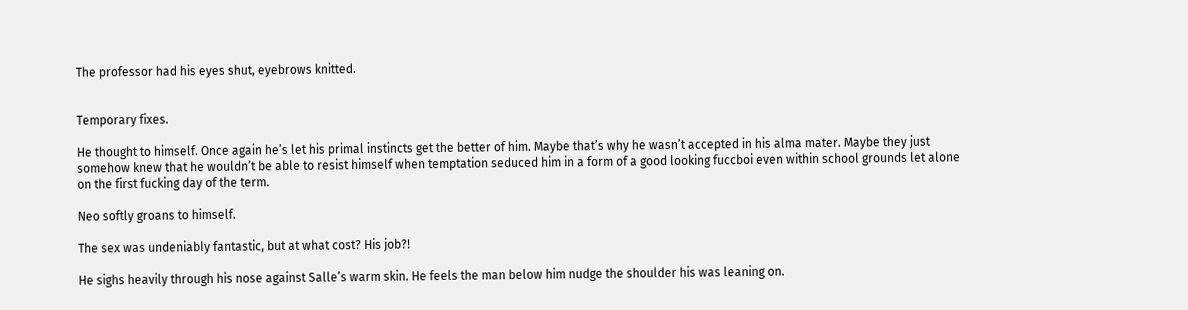The professor had his eyes shut, eyebrows knitted.


Temporary fixes.

He thought to himself. Once again he’s let his primal instincts get the better of him. Maybe that’s why he wasn’t accepted in his alma mater. Maybe they just somehow knew that he wouldn’t be able to resist himself when temptation seduced him in a form of a good looking fuccboi even within school grounds let alone on the first fucking day of the term.

Neo softly groans to himself.

The sex was undeniably fantastic, but at what cost? His job?!

He sighs heavily through his nose against Salle’s warm skin. He feels the man below him nudge the shoulder his was leaning on.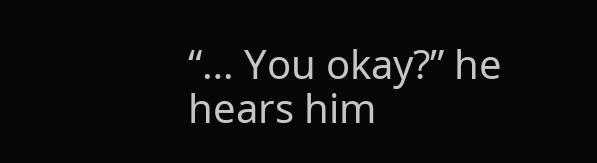“… You okay?” he hears him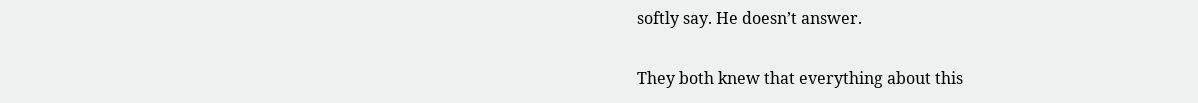softly say. He doesn’t answer.

They both knew that everything about this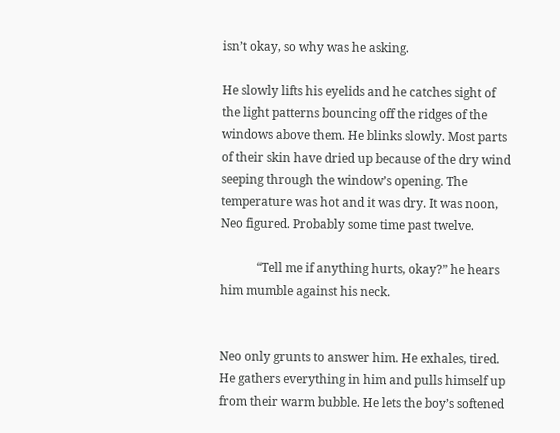isn’t okay, so why was he asking.

He slowly lifts his eyelids and he catches sight of the light patterns bouncing off the ridges of the windows above them. He blinks slowly. Most parts of their skin have dried up because of the dry wind seeping through the window’s opening. The temperature was hot and it was dry. It was noon, Neo figured. Probably some time past twelve.

            “Tell me if anything hurts, okay?” he hears him mumble against his neck.


Neo only grunts to answer him. He exhales, tired. He gathers everything in him and pulls himself up from their warm bubble. He lets the boy’s softened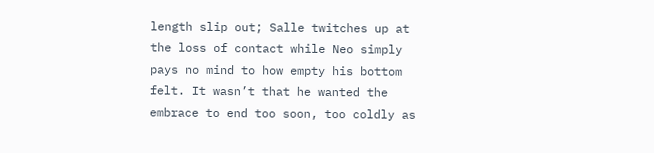length slip out; Salle twitches up at the loss of contact while Neo simply pays no mind to how empty his bottom felt. It wasn’t that he wanted the embrace to end too soon, too coldly as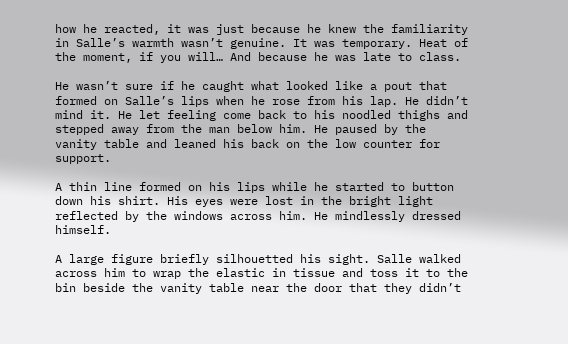how he reacted, it was just because he knew the familiarity in Salle’s warmth wasn’t genuine. It was temporary. Heat of the moment, if you will… And because he was late to class.

He wasn’t sure if he caught what looked like a pout that formed on Salle’s lips when he rose from his lap. He didn’t mind it. He let feeling come back to his noodled thighs and stepped away from the man below him. He paused by the vanity table and leaned his back on the low counter for support.

A thin line formed on his lips while he started to button down his shirt. His eyes were lost in the bright light reflected by the windows across him. He mindlessly dressed himself.

A large figure briefly silhouetted his sight. Salle walked across him to wrap the elastic in tissue and toss it to the bin beside the vanity table near the door that they didn’t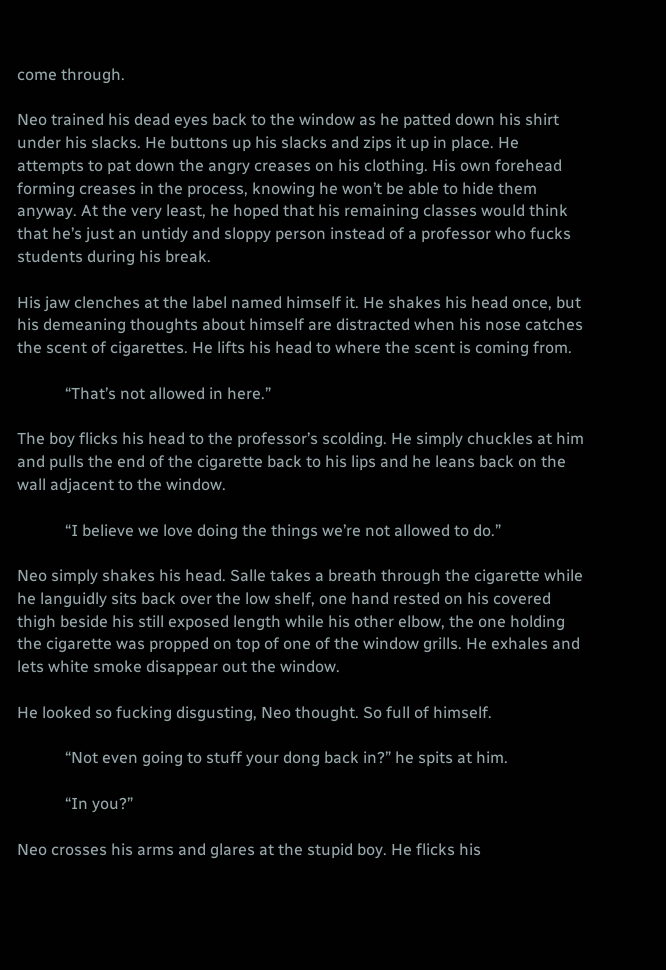come through.

Neo trained his dead eyes back to the window as he patted down his shirt under his slacks. He buttons up his slacks and zips it up in place. He attempts to pat down the angry creases on his clothing. His own forehead forming creases in the process, knowing he won’t be able to hide them anyway. At the very least, he hoped that his remaining classes would think that he’s just an untidy and sloppy person instead of a professor who fucks students during his break.

His jaw clenches at the label named himself it. He shakes his head once, but his demeaning thoughts about himself are distracted when his nose catches the scent of cigarettes. He lifts his head to where the scent is coming from.

            “That’s not allowed in here.”

The boy flicks his head to the professor’s scolding. He simply chuckles at him and pulls the end of the cigarette back to his lips and he leans back on the wall adjacent to the window.

            “I believe we love doing the things we’re not allowed to do.”

Neo simply shakes his head. Salle takes a breath through the cigarette while he languidly sits back over the low shelf, one hand rested on his covered thigh beside his still exposed length while his other elbow, the one holding the cigarette was propped on top of one of the window grills. He exhales and lets white smoke disappear out the window.

He looked so fucking disgusting, Neo thought. So full of himself.

            “Not even going to stuff your dong back in?” he spits at him.

            “In you?”

Neo crosses his arms and glares at the stupid boy. He flicks his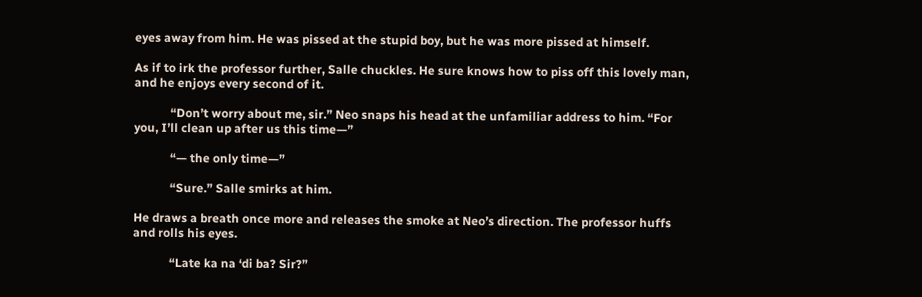eyes away from him. He was pissed at the stupid boy, but he was more pissed at himself.

As if to irk the professor further, Salle chuckles. He sure knows how to piss off this lovely man, and he enjoys every second of it.

            “Don’t worry about me, sir.” Neo snaps his head at the unfamiliar address to him. “For you, I’ll clean up after us this time—”

            “— the only time—”

            “Sure.” Salle smirks at him.

He draws a breath once more and releases the smoke at Neo’s direction. The professor huffs and rolls his eyes.

            “Late ka na ‘di ba? Sir?”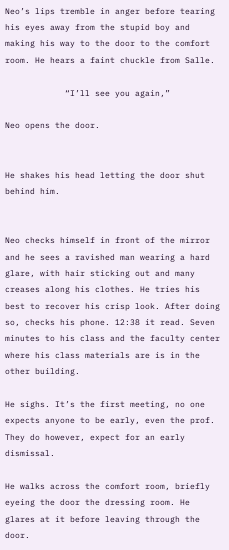Neo’s lips tremble in anger before tearing his eyes away from the stupid boy and making his way to the door to the comfort room. He hears a faint chuckle from Salle.

            “I’ll see you again,”

Neo opens the door.


He shakes his head letting the door shut behind him.


Neo checks himself in front of the mirror and he sees a ravished man wearing a hard glare, with hair sticking out and many creases along his clothes. He tries his best to recover his crisp look. After doing so, checks his phone. 12:38 it read. Seven minutes to his class and the faculty center where his class materials are is in the other building.

He sighs. It’s the first meeting, no one expects anyone to be early, even the prof. They do however, expect for an early dismissal.

He walks across the comfort room, briefly eyeing the door the dressing room. He glares at it before leaving through the door.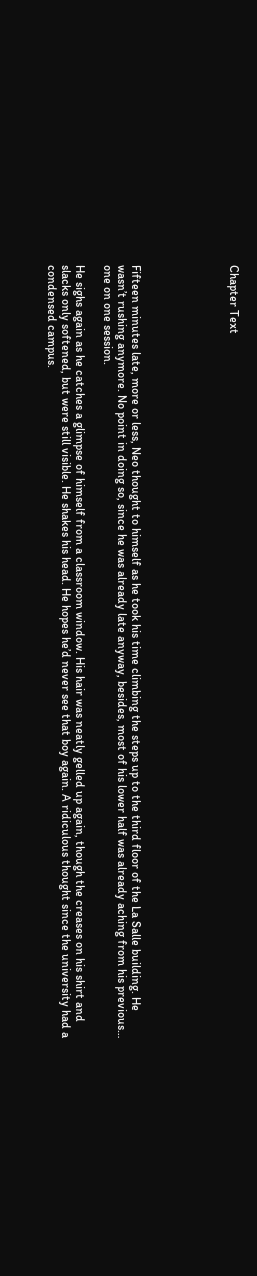Chapter Text






Fifteen minutes late, more or less, Neo thought to himself as he took his time climbing the steps up to the third floor of the La Salle building. He wasn’t rushing anymore. No point in doing so, since he was already late anyway, besides, most of his lower half was already aching from his previous… one on one session.

He sighs again as he catches a glimpse of himself from a classroom window. His hair was neatly gelled up again, though the creases on his shirt and slacks only softened, but were still visible. He shakes his head. He hopes he’d never see that boy again. A ridiculous thought since the university had a condensed campus.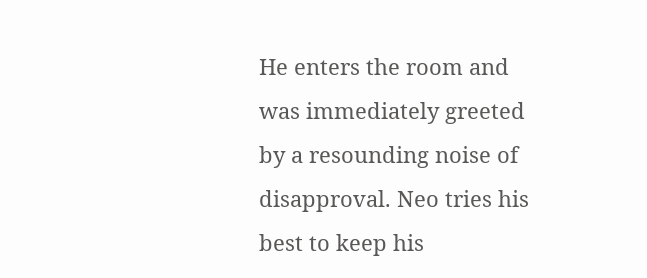He enters the room and was immediately greeted by a resounding noise of disapproval. Neo tries his best to keep his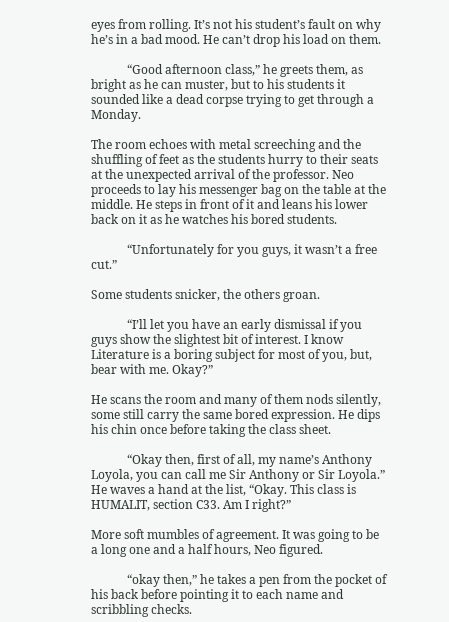eyes from rolling. It’s not his student’s fault on why he’s in a bad mood. He can’t drop his load on them.

            “Good afternoon class,” he greets them, as bright as he can muster, but to his students it sounded like a dead corpse trying to get through a Monday.

The room echoes with metal screeching and the shuffling of feet as the students hurry to their seats at the unexpected arrival of the professor. Neo proceeds to lay his messenger bag on the table at the middle. He steps in front of it and leans his lower back on it as he watches his bored students.

            “Unfortunately for you guys, it wasn’t a free cut.”

Some students snicker, the others groan.

            “I’ll let you have an early dismissal if you guys show the slightest bit of interest. I know Literature is a boring subject for most of you, but, bear with me. Okay?”

He scans the room and many of them nods silently, some still carry the same bored expression. He dips his chin once before taking the class sheet.

            “Okay then, first of all, my name’s Anthony Loyola, you can call me Sir Anthony or Sir Loyola.” He waves a hand at the list, “Okay. This class is HUMALIT, section C33. Am I right?”

More soft mumbles of agreement. It was going to be a long one and a half hours, Neo figured.

            “okay then,” he takes a pen from the pocket of his back before pointing it to each name and scribbling checks.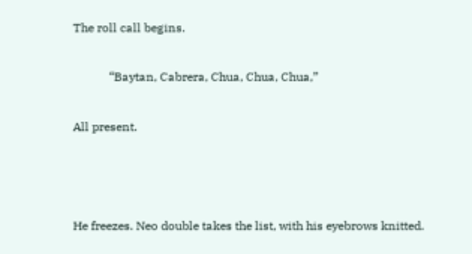The roll call begins.

            “Baytan, Cabrera, Chua, Chua, Chua,”

All present.



He freezes. Neo double takes the list, with his eyebrows knitted.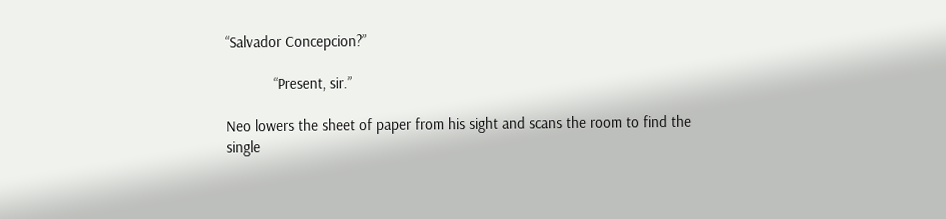“Salvador Concepcion?”

            “Present, sir.”

Neo lowers the sheet of paper from his sight and scans the room to find the single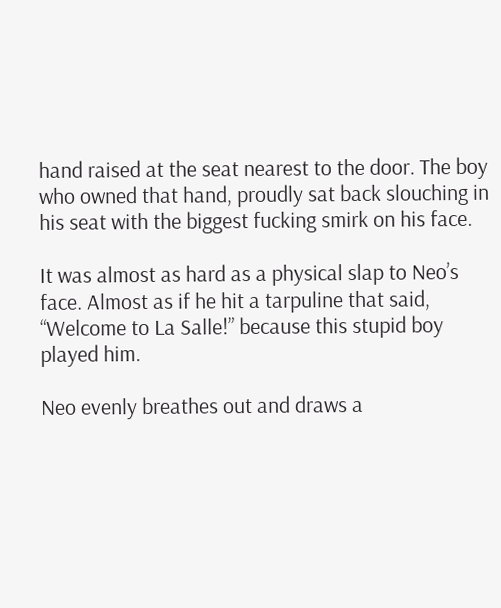hand raised at the seat nearest to the door. The boy who owned that hand, proudly sat back slouching in his seat with the biggest fucking smirk on his face.

It was almost as hard as a physical slap to Neo’s face. Almost as if he hit a tarpuline that said, “Welcome to La Salle!” because this stupid boy played him.

Neo evenly breathes out and draws a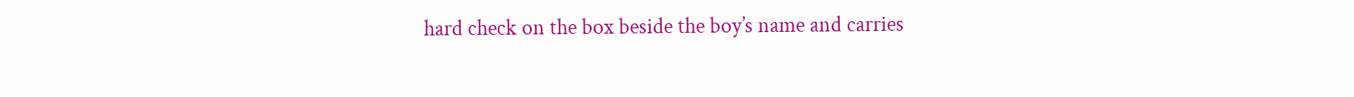hard check on the box beside the boy’s name and carries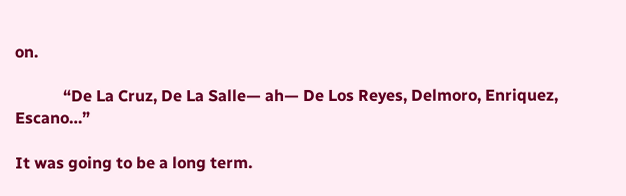on.

            “De La Cruz, De La Salle— ah— De Los Reyes, Delmoro, Enriquez, Escano…”

It was going to be a long term.